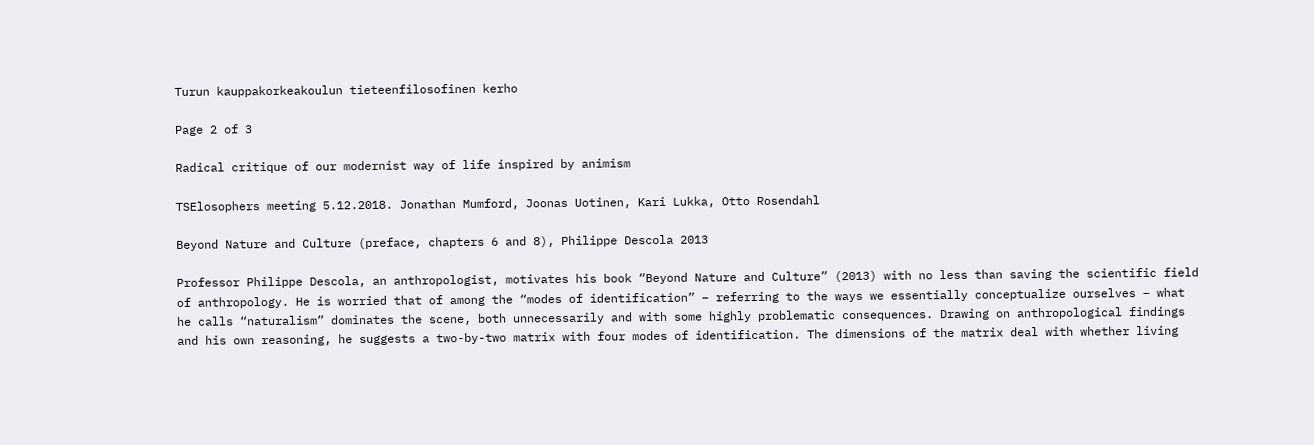Turun kauppakorkeakoulun tieteenfilosofinen kerho

Page 2 of 3

Radical critique of our modernist way of life inspired by animism

TSElosophers meeting 5.12.2018. Jonathan Mumford, Joonas Uotinen, Kari Lukka, Otto Rosendahl

Beyond Nature and Culture (preface, chapters 6 and 8), Philippe Descola 2013

Professor Philippe Descola, an anthropologist, motivates his book “Beyond Nature and Culture” (2013) with no less than saving the scientific field of anthropology. He is worried that of among the “modes of identification” – referring to the ways we essentially conceptualize ourselves – what he calls “naturalism” dominates the scene, both unnecessarily and with some highly problematic consequences. Drawing on anthropological findings and his own reasoning, he suggests a two-by-two matrix with four modes of identification. The dimensions of the matrix deal with whether living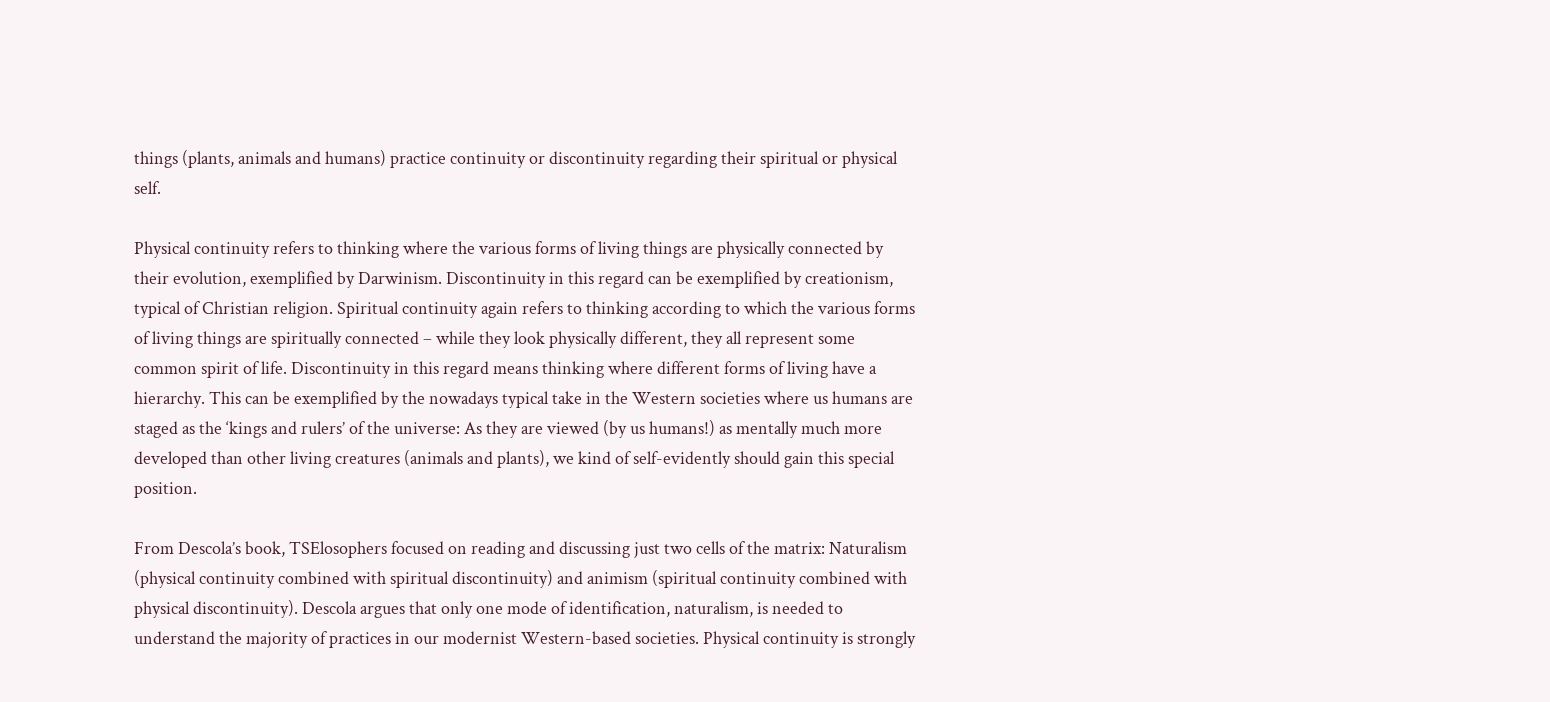things (plants, animals and humans) practice continuity or discontinuity regarding their spiritual or physical self.

Physical continuity refers to thinking where the various forms of living things are physically connected by their evolution, exemplified by Darwinism. Discontinuity in this regard can be exemplified by creationism, typical of Christian religion. Spiritual continuity again refers to thinking according to which the various forms of living things are spiritually connected – while they look physically different, they all represent some common spirit of life. Discontinuity in this regard means thinking where different forms of living have a hierarchy. This can be exemplified by the nowadays typical take in the Western societies where us humans are staged as the ‘kings and rulers’ of the universe: As they are viewed (by us humans!) as mentally much more developed than other living creatures (animals and plants), we kind of self-evidently should gain this special position.

From Descola’s book, TSElosophers focused on reading and discussing just two cells of the matrix: Naturalism (physical continuity combined with spiritual discontinuity) and animism (spiritual continuity combined with physical discontinuity). Descola argues that only one mode of identification, naturalism, is needed to understand the majority of practices in our modernist Western-based societies. Physical continuity is strongly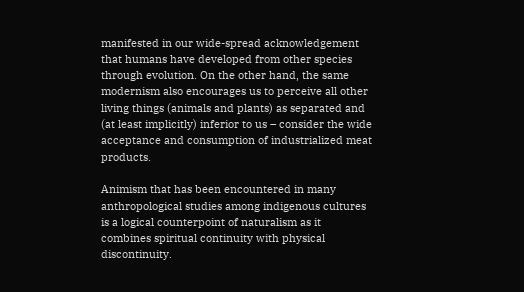manifested in our wide-spread acknowledgement that humans have developed from other species through evolution. On the other hand, the same modernism also encourages us to perceive all other living things (animals and plants) as separated and (at least implicitly) inferior to us – consider the wide acceptance and consumption of industrialized meat products.

Animism that has been encountered in many anthropological studies among indigenous cultures is a logical counterpoint of naturalism as it combines spiritual continuity with physical discontinuity.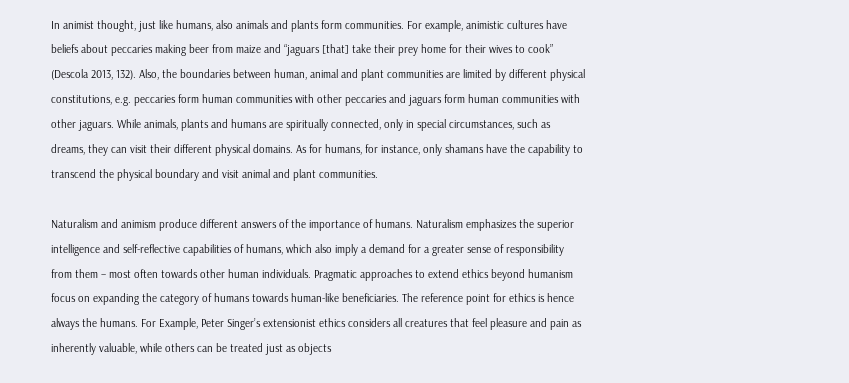In animist thought, just like humans, also animals and plants form communities. For example, animistic cultures have beliefs about peccaries making beer from maize and “jaguars [that] take their prey home for their wives to cook” (Descola 2013, 132). Also, the boundaries between human, animal and plant communities are limited by different physical constitutions, e.g. peccaries form human communities with other peccaries and jaguars form human communities with other jaguars. While animals, plants and humans are spiritually connected, only in special circumstances, such as dreams, they can visit their different physical domains. As for humans, for instance, only shamans have the capability to transcend the physical boundary and visit animal and plant communities.

Naturalism and animism produce different answers of the importance of humans. Naturalism emphasizes the superior intelligence and self-reflective capabilities of humans, which also imply a demand for a greater sense of responsibility from them – most often towards other human individuals. Pragmatic approaches to extend ethics beyond humanism focus on expanding the category of humans towards human-like beneficiaries. The reference point for ethics is hence always the humans. For Example, Peter Singer’s extensionist ethics considers all creatures that feel pleasure and pain as inherently valuable, while others can be treated just as objects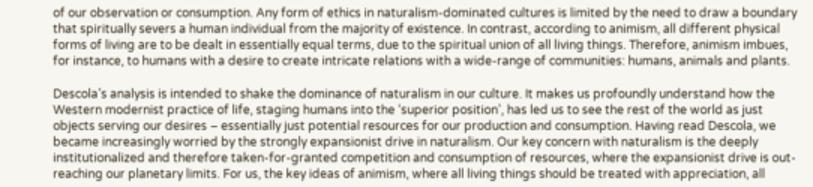of our observation or consumption. Any form of ethics in naturalism-dominated cultures is limited by the need to draw a boundary that spiritually severs a human individual from the majority of existence. In contrast, according to animism, all different physical forms of living are to be dealt in essentially equal terms, due to the spiritual union of all living things. Therefore, animism imbues, for instance, to humans with a desire to create intricate relations with a wide-range of communities: humans, animals and plants.

Descola’s analysis is intended to shake the dominance of naturalism in our culture. It makes us profoundly understand how the Western modernist practice of life, staging humans into the ‘superior position’, has led us to see the rest of the world as just objects serving our desires – essentially just potential resources for our production and consumption. Having read Descola, we became increasingly worried by the strongly expansionist drive in naturalism. Our key concern with naturalism is the deeply institutionalized and therefore taken-for-granted competition and consumption of resources, where the expansionist drive is out-reaching our planetary limits. For us, the key ideas of animism, where all living things should be treated with appreciation, all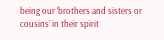being our ‘brothers and sisters or cousins’ in their spirit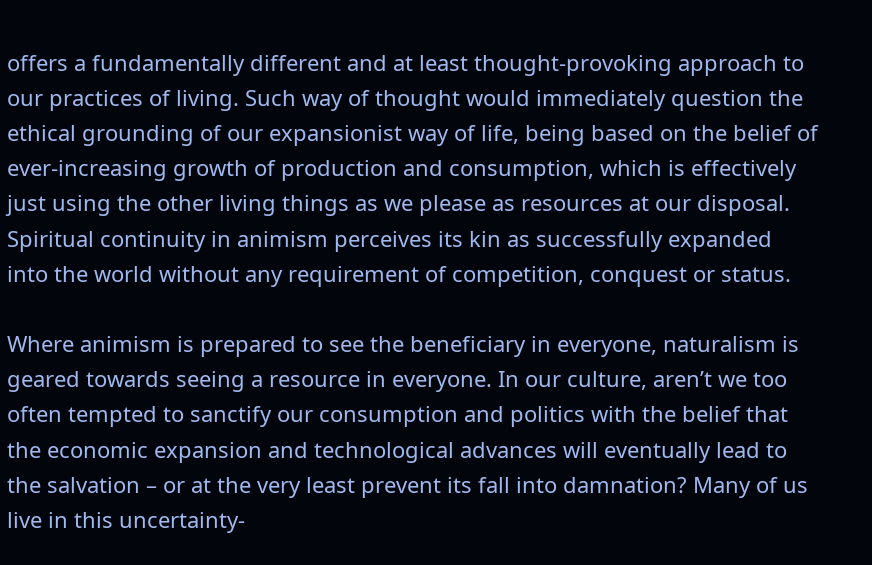offers a fundamentally different and at least thought-provoking approach to our practices of living. Such way of thought would immediately question the ethical grounding of our expansionist way of life, being based on the belief of ever-increasing growth of production and consumption, which is effectively just using the other living things as we please as resources at our disposal. Spiritual continuity in animism perceives its kin as successfully expanded into the world without any requirement of competition, conquest or status.

Where animism is prepared to see the beneficiary in everyone, naturalism is geared towards seeing a resource in everyone. In our culture, aren’t we too often tempted to sanctify our consumption and politics with the belief that the economic expansion and technological advances will eventually lead to the salvation – or at the very least prevent its fall into damnation? Many of us live in this uncertainty-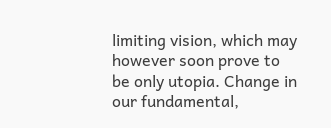limiting vision, which may however soon prove to be only utopia. Change in our fundamental,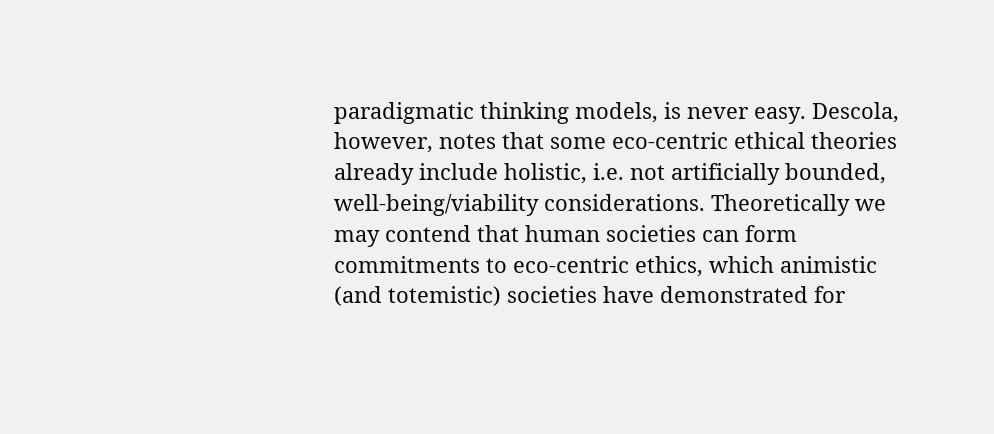paradigmatic thinking models, is never easy. Descola, however, notes that some eco-centric ethical theories already include holistic, i.e. not artificially bounded, well-being/viability considerations. Theoretically we may contend that human societies can form commitments to eco-centric ethics, which animistic (and totemistic) societies have demonstrated for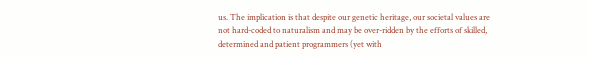us. The implication is that despite our genetic heritage, our societal values are not hard-coded to naturalism and may be over-ridden by the efforts of skilled, determined and patient programmers (yet with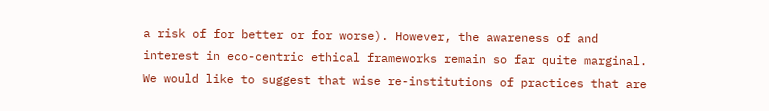a risk of for better or for worse). However, the awareness of and interest in eco-centric ethical frameworks remain so far quite marginal. We would like to suggest that wise re-institutions of practices that are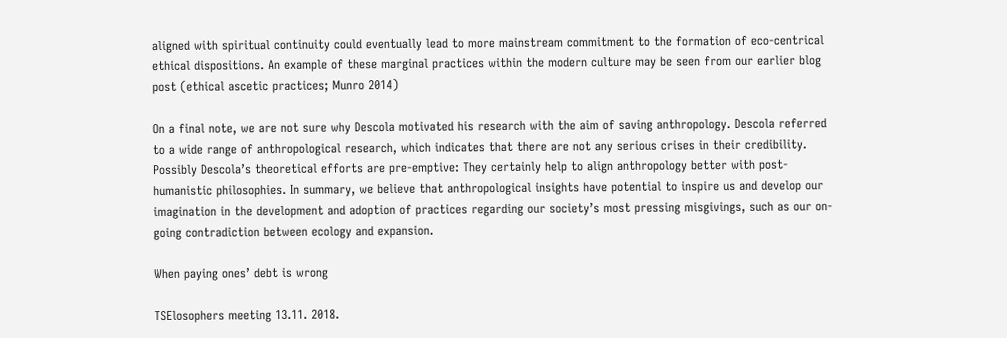aligned with spiritual continuity could eventually lead to more mainstream commitment to the formation of eco-centrical ethical dispositions. An example of these marginal practices within the modern culture may be seen from our earlier blog post (ethical ascetic practices; Munro 2014)

On a final note, we are not sure why Descola motivated his research with the aim of saving anthropology. Descola referred to a wide range of anthropological research, which indicates that there are not any serious crises in their credibility. Possibly Descola’s theoretical efforts are pre-emptive: They certainly help to align anthropology better with post-humanistic philosophies. In summary, we believe that anthropological insights have potential to inspire us and develop our imagination in the development and adoption of practices regarding our society’s most pressing misgivings, such as our on-going contradiction between ecology and expansion.

When paying ones’ debt is wrong

TSElosophers meeting 13.11. 2018.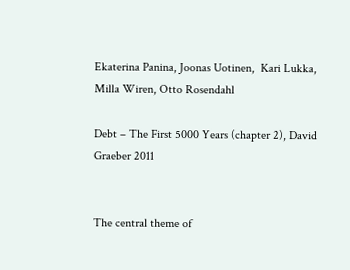Ekaterina Panina, Joonas Uotinen,  Kari Lukka, Milla Wiren, Otto Rosendahl

Debt – The First 5000 Years (chapter 2), David Graeber 2011


The central theme of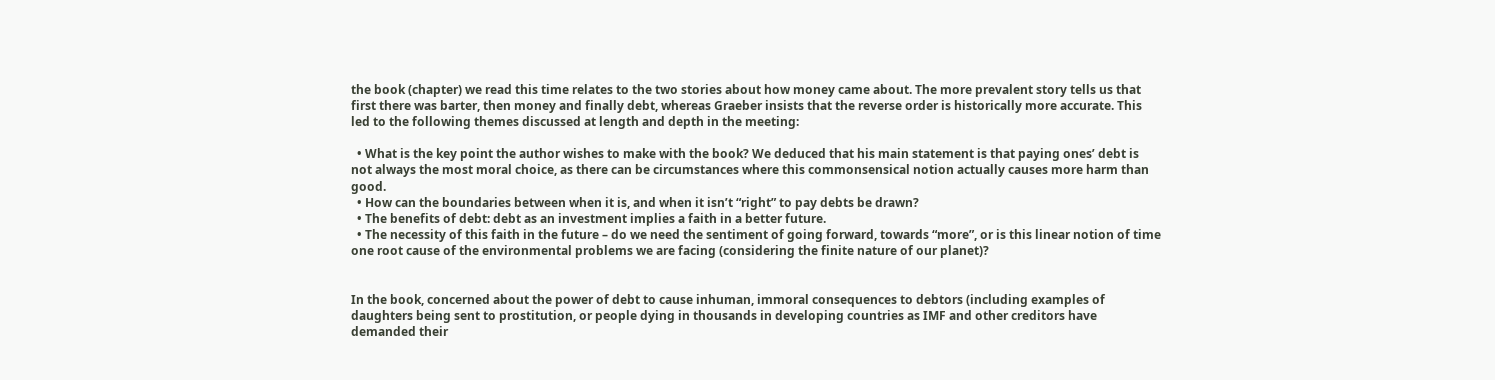the book (chapter) we read this time relates to the two stories about how money came about. The more prevalent story tells us that first there was barter, then money and finally debt, whereas Graeber insists that the reverse order is historically more accurate. This led to the following themes discussed at length and depth in the meeting:

  • What is the key point the author wishes to make with the book? We deduced that his main statement is that paying ones’ debt is not always the most moral choice, as there can be circumstances where this commonsensical notion actually causes more harm than good.
  • How can the boundaries between when it is, and when it isn’t “right” to pay debts be drawn?
  • The benefits of debt: debt as an investment implies a faith in a better future.
  • The necessity of this faith in the future – do we need the sentiment of going forward, towards “more”, or is this linear notion of time one root cause of the environmental problems we are facing (considering the finite nature of our planet)?


In the book, concerned about the power of debt to cause inhuman, immoral consequences to debtors (including examples of daughters being sent to prostitution, or people dying in thousands in developing countries as IMF and other creditors have demanded their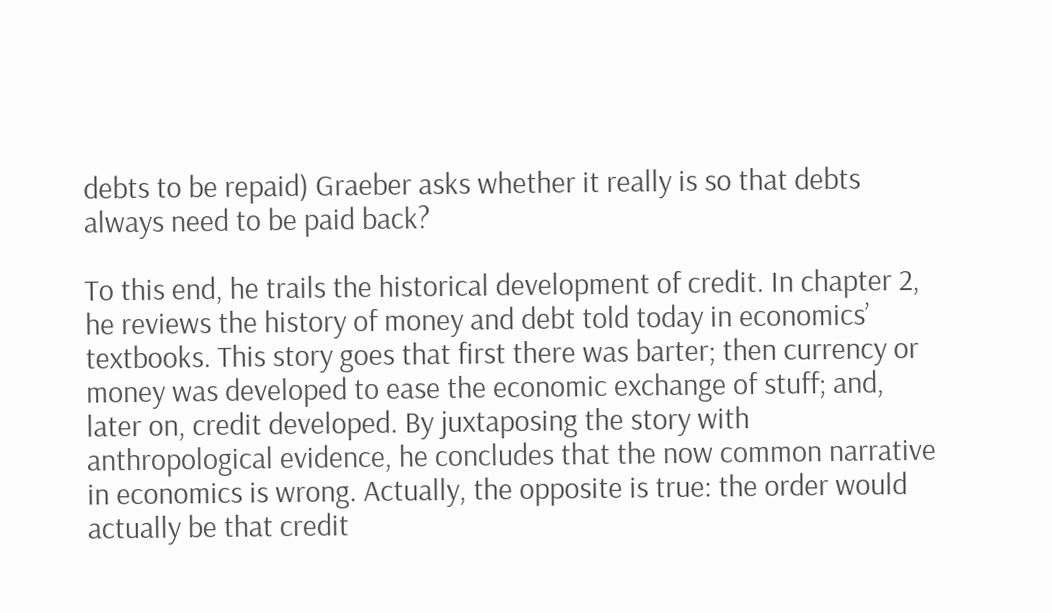debts to be repaid) Graeber asks whether it really is so that debts always need to be paid back?

To this end, he trails the historical development of credit. In chapter 2, he reviews the history of money and debt told today in economics’ textbooks. This story goes that first there was barter; then currency or money was developed to ease the economic exchange of stuff; and, later on, credit developed. By juxtaposing the story with anthropological evidence, he concludes that the now common narrative in economics is wrong. Actually, the opposite is true: the order would actually be that credit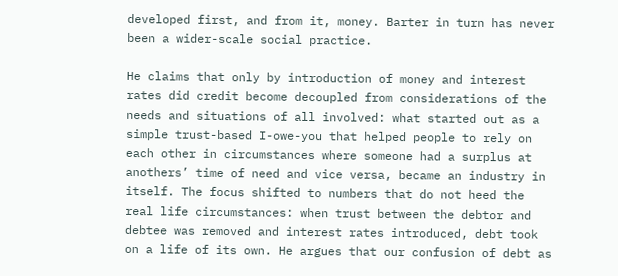developed first, and from it, money. Barter in turn has never been a wider-scale social practice.

He claims that only by introduction of money and interest rates did credit become decoupled from considerations of the needs and situations of all involved: what started out as a simple trust-based I-owe-you that helped people to rely on each other in circumstances where someone had a surplus at anothers’ time of need and vice versa, became an industry in itself. The focus shifted to numbers that do not heed the real life circumstances: when trust between the debtor and debtee was removed and interest rates introduced, debt took on a life of its own. He argues that our confusion of debt as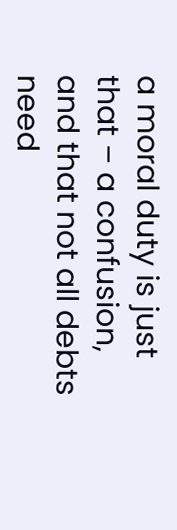a moral duty is just that – a confusion, and that not all debts need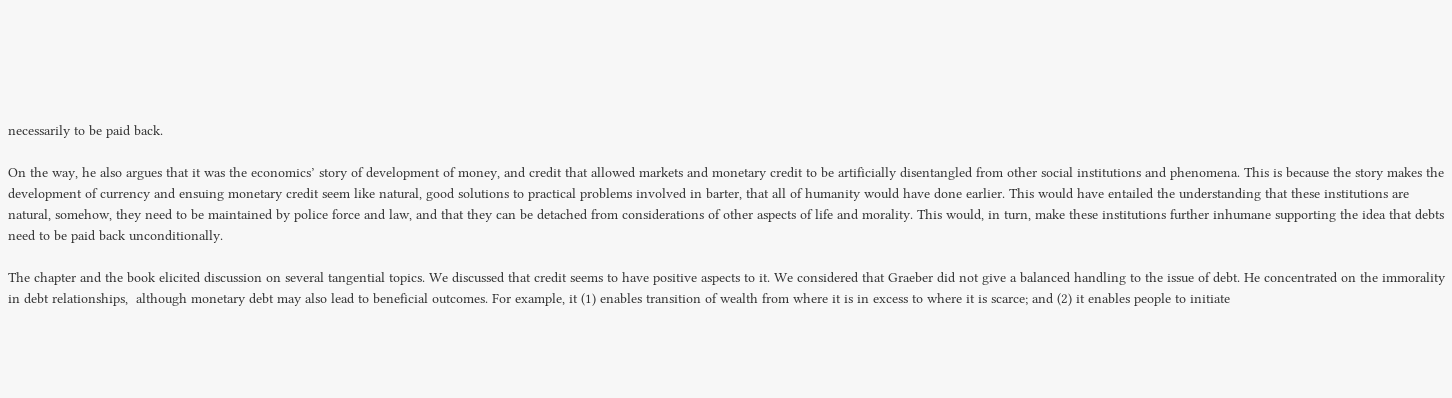necessarily to be paid back.

On the way, he also argues that it was the economics’ story of development of money, and credit that allowed markets and monetary credit to be artificially disentangled from other social institutions and phenomena. This is because the story makes the development of currency and ensuing monetary credit seem like natural, good solutions to practical problems involved in barter, that all of humanity would have done earlier. This would have entailed the understanding that these institutions are natural, somehow, they need to be maintained by police force and law, and that they can be detached from considerations of other aspects of life and morality. This would, in turn, make these institutions further inhumane supporting the idea that debts need to be paid back unconditionally.

The chapter and the book elicited discussion on several tangential topics. We discussed that credit seems to have positive aspects to it. We considered that Graeber did not give a balanced handling to the issue of debt. He concentrated on the immorality in debt relationships,  although monetary debt may also lead to beneficial outcomes. For example, it (1) enables transition of wealth from where it is in excess to where it is scarce; and (2) it enables people to initiate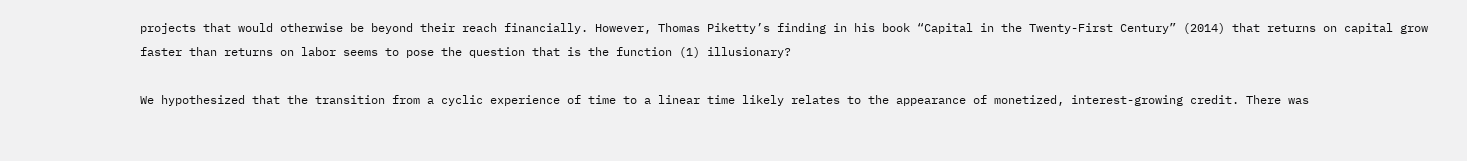projects that would otherwise be beyond their reach financially. However, Thomas Piketty’s finding in his book “Capital in the Twenty-First Century” (2014) that returns on capital grow faster than returns on labor seems to pose the question that is the function (1) illusionary?

We hypothesized that the transition from a cyclic experience of time to a linear time likely relates to the appearance of monetized, interest-growing credit. There was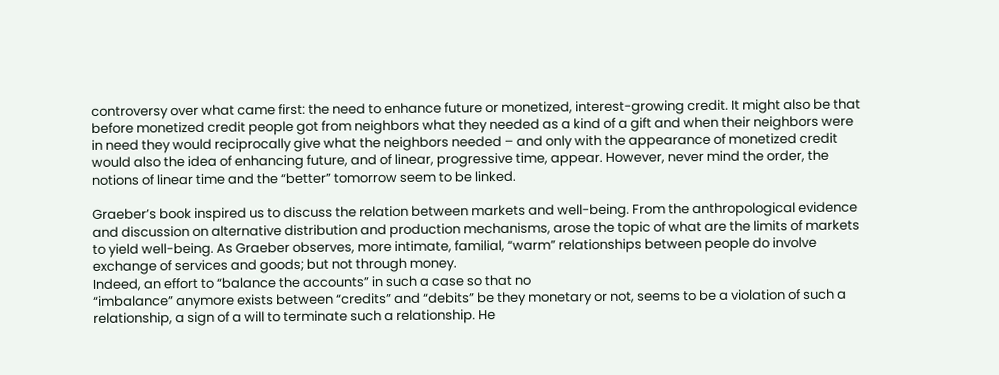controversy over what came first: the need to enhance future or monetized, interest-growing credit. It might also be that before monetized credit people got from neighbors what they needed as a kind of a gift and when their neighbors were in need they would reciprocally give what the neighbors needed – and only with the appearance of monetized credit would also the idea of enhancing future, and of linear, progressive time, appear. However, never mind the order, the notions of linear time and the “better” tomorrow seem to be linked.

Graeber’s book inspired us to discuss the relation between markets and well-being. From the anthropological evidence and discussion on alternative distribution and production mechanisms, arose the topic of what are the limits of markets to yield well-being. As Graeber observes, more intimate, familial, “warm” relationships between people do involve exchange of services and goods; but not through money.
Indeed, an effort to “balance the accounts” in such a case so that no
“imbalance” anymore exists between “credits” and “debits” be they monetary or not, seems to be a violation of such a relationship, a sign of a will to terminate such a relationship. He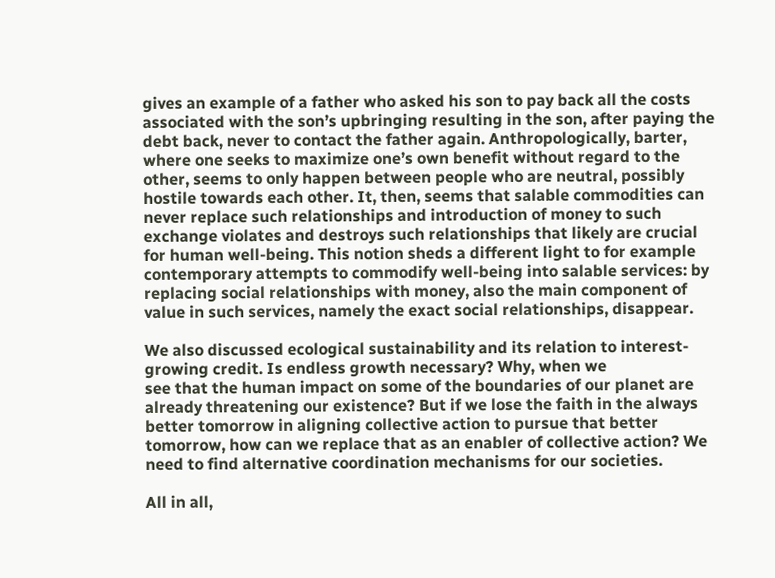gives an example of a father who asked his son to pay back all the costs associated with the son’s upbringing resulting in the son, after paying the debt back, never to contact the father again. Anthropologically, barter, where one seeks to maximize one’s own benefit without regard to the other, seems to only happen between people who are neutral, possibly hostile towards each other. It, then, seems that salable commodities can never replace such relationships and introduction of money to such exchange violates and destroys such relationships that likely are crucial for human well-being. This notion sheds a different light to for example
contemporary attempts to commodify well-being into salable services: by replacing social relationships with money, also the main component of value in such services, namely the exact social relationships, disappear.

We also discussed ecological sustainability and its relation to interest-growing credit. Is endless growth necessary? Why, when we
see that the human impact on some of the boundaries of our planet are already threatening our existence? But if we lose the faith in the always better tomorrow in aligning collective action to pursue that better tomorrow, how can we replace that as an enabler of collective action? We need to find alternative coordination mechanisms for our societies.

All in all,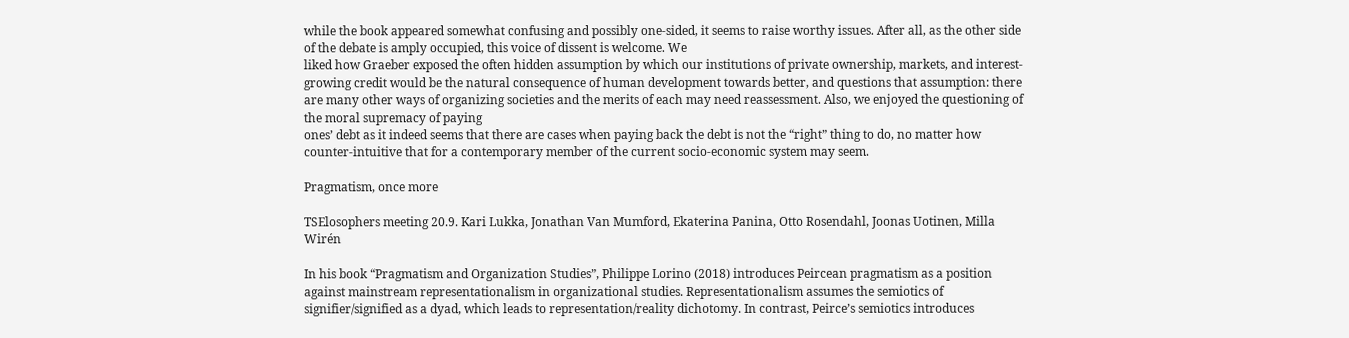while the book appeared somewhat confusing and possibly one-sided, it seems to raise worthy issues. After all, as the other side of the debate is amply occupied, this voice of dissent is welcome. We
liked how Graeber exposed the often hidden assumption by which our institutions of private ownership, markets, and interest-growing credit would be the natural consequence of human development towards better, and questions that assumption: there are many other ways of organizing societies and the merits of each may need reassessment. Also, we enjoyed the questioning of the moral supremacy of paying
ones’ debt as it indeed seems that there are cases when paying back the debt is not the “right” thing to do, no matter how counter-intuitive that for a contemporary member of the current socio-economic system may seem.

Pragmatism, once more

TSElosophers meeting 20.9. Kari Lukka, Jonathan Van Mumford, Ekaterina Panina, Otto Rosendahl, Joonas Uotinen, Milla Wirén

In his book “Pragmatism and Organization Studies”, Philippe Lorino (2018) introduces Peircean pragmatism as a position against mainstream representationalism in organizational studies. Representationalism assumes the semiotics of signifier/signified as a dyad, which leads to representation/reality dichotomy. In contrast, Peirce’s semiotics introduces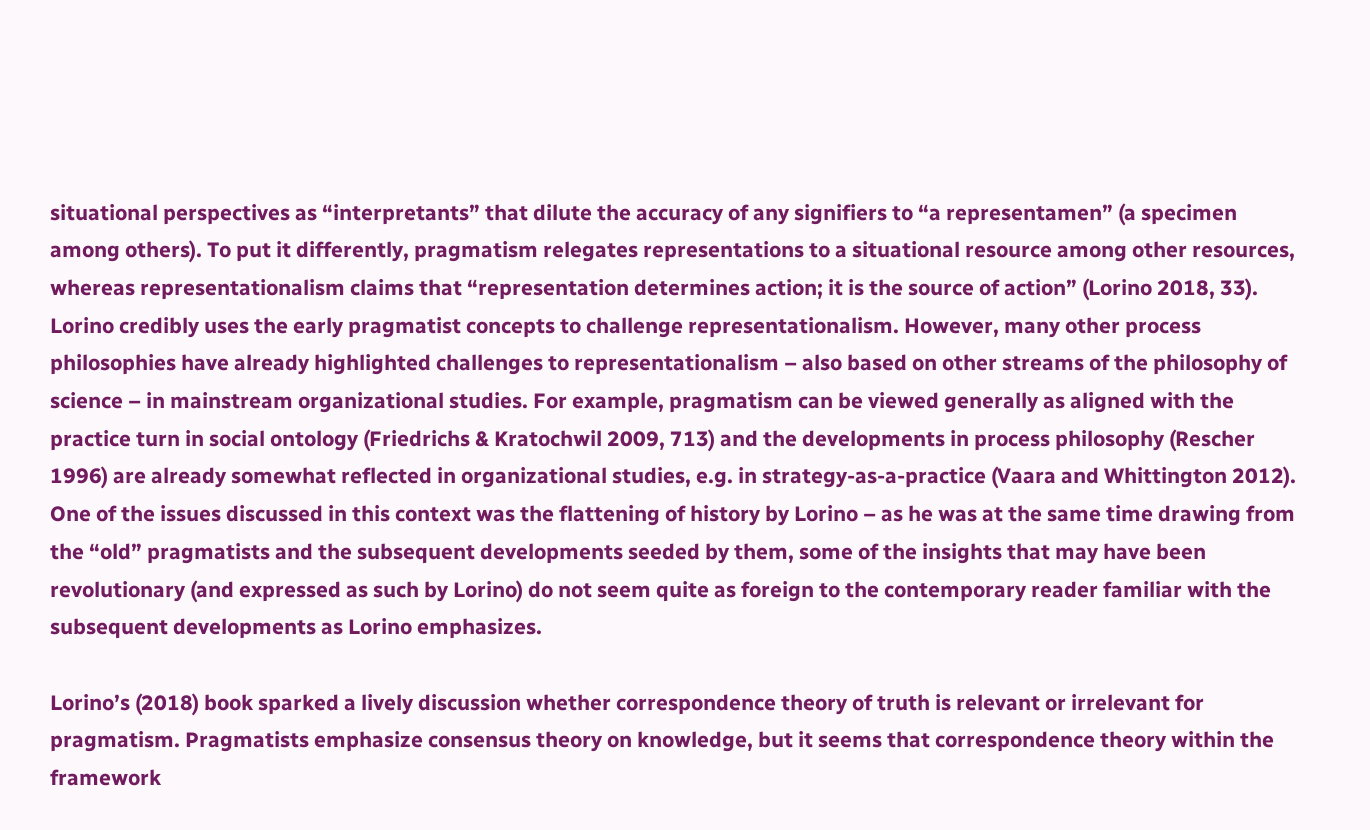situational perspectives as “interpretants” that dilute the accuracy of any signifiers to “a representamen” (a specimen among others). To put it differently, pragmatism relegates representations to a situational resource among other resources, whereas representationalism claims that “representation determines action; it is the source of action” (Lorino 2018, 33). Lorino credibly uses the early pragmatist concepts to challenge representationalism. However, many other process philosophies have already highlighted challenges to representationalism – also based on other streams of the philosophy of science – in mainstream organizational studies. For example, pragmatism can be viewed generally as aligned with the practice turn in social ontology (Friedrichs & Kratochwil 2009, 713) and the developments in process philosophy (Rescher 1996) are already somewhat reflected in organizational studies, e.g. in strategy-as-a-practice (Vaara and Whittington 2012). One of the issues discussed in this context was the flattening of history by Lorino – as he was at the same time drawing from the “old” pragmatists and the subsequent developments seeded by them, some of the insights that may have been revolutionary (and expressed as such by Lorino) do not seem quite as foreign to the contemporary reader familiar with the subsequent developments as Lorino emphasizes.

Lorino’s (2018) book sparked a lively discussion whether correspondence theory of truth is relevant or irrelevant for pragmatism. Pragmatists emphasize consensus theory on knowledge, but it seems that correspondence theory within the framework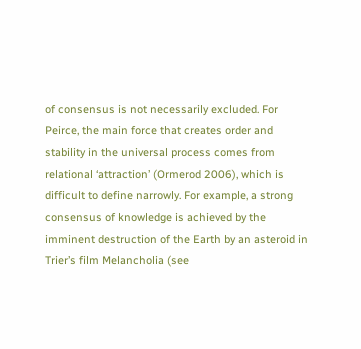of consensus is not necessarily excluded. For Peirce, the main force that creates order and stability in the universal process comes from relational ‘attraction’ (Ormerod 2006), which is difficult to define narrowly. For example, a strong consensus of knowledge is achieved by the imminent destruction of the Earth by an asteroid in Trier’s film Melancholia (see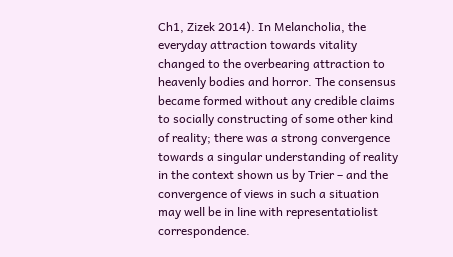Ch1, Zizek 2014). In Melancholia, the everyday attraction towards vitality changed to the overbearing attraction to heavenly bodies and horror. The consensus became formed without any credible claims to socially constructing of some other kind of reality; there was a strong convergence towards a singular understanding of reality in the context shown us by Trier – and the convergence of views in such a situation may well be in line with representatiolist correspondence.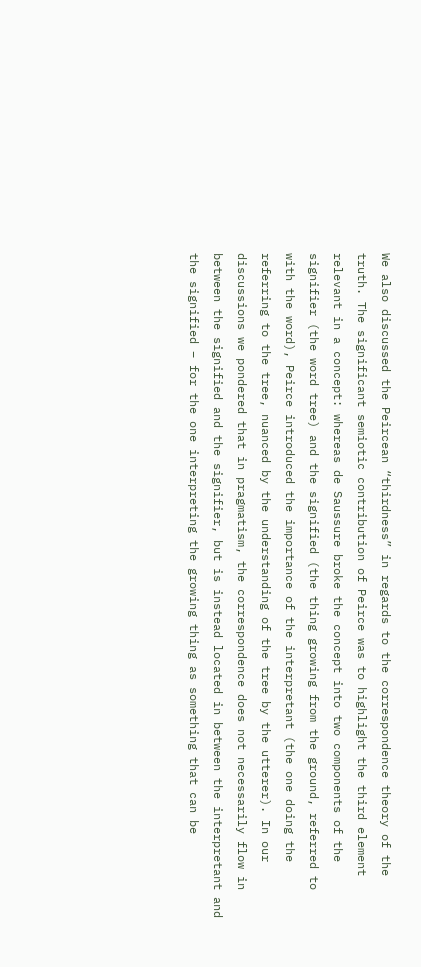We also discussed the Peircean “thirdness” in regards to the correspondence theory of the truth. The significant semiotic contribution of Peirce was to highlight the third element relevant in a concept: whereas de Saussure broke the concept into two components of the signifier (the word tree) and the signified (the thing growing from the ground, referred to with the word), Peirce introduced the importance of the interpretant (the one doing the referring to the tree, nuanced by the understanding of the tree by the utterer). In our discussions we pondered that in pragmatism, the correspondence does not necessarily flow in between the signified and the signifier, but is instead located in between the interpretant and the signified – for the one interpreting the growing thing as something that can be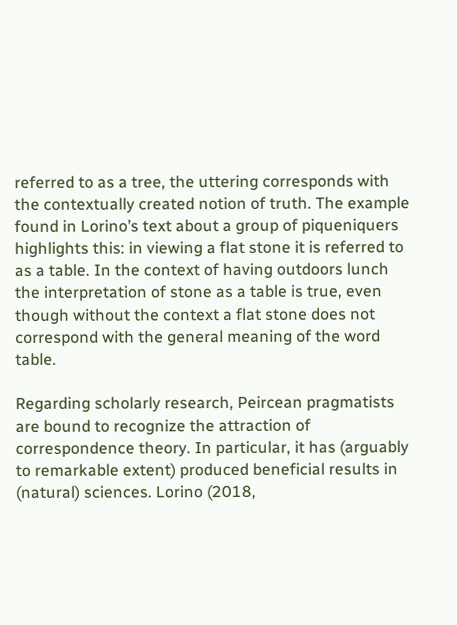referred to as a tree, the uttering corresponds with the contextually created notion of truth. The example found in Lorino’s text about a group of piqueniquers highlights this: in viewing a flat stone it is referred to as a table. In the context of having outdoors lunch the interpretation of stone as a table is true, even though without the context a flat stone does not correspond with the general meaning of the word table.

Regarding scholarly research, Peircean pragmatists are bound to recognize the attraction of correspondence theory. In particular, it has (arguably to remarkable extent) produced beneficial results in (natural) sciences. Lorino (2018,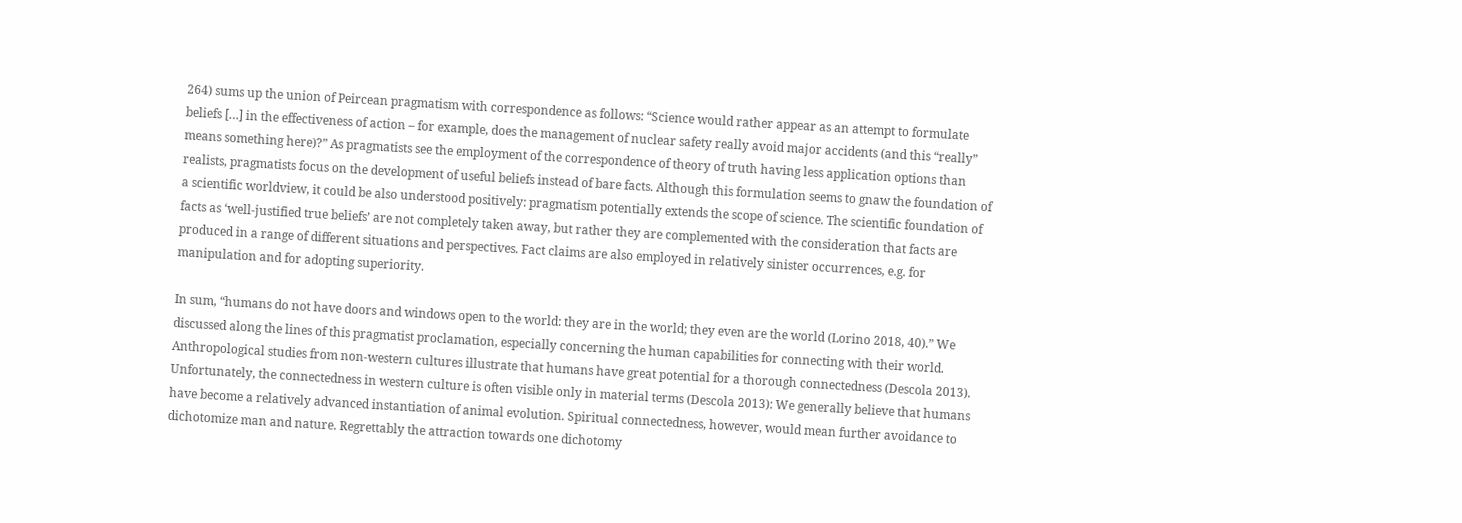264) sums up the union of Peircean pragmatism with correspondence as follows: “Science would rather appear as an attempt to formulate beliefs […] in the effectiveness of action – for example, does the management of nuclear safety really avoid major accidents (and this “really” means something here)?” As pragmatists see the employment of the correspondence of theory of truth having less application options than realists, pragmatists focus on the development of useful beliefs instead of bare facts. Although this formulation seems to gnaw the foundation of a scientific worldview, it could be also understood positively: pragmatism potentially extends the scope of science. The scientific foundation of facts as ‘well-justified true beliefs’ are not completely taken away, but rather they are complemented with the consideration that facts are produced in a range of different situations and perspectives. Fact claims are also employed in relatively sinister occurrences, e.g. for manipulation and for adopting superiority.

In sum, “humans do not have doors and windows open to the world: they are in the world; they even are the world (Lorino 2018, 40).” We discussed along the lines of this pragmatist proclamation, especially concerning the human capabilities for connecting with their world. Anthropological studies from non-western cultures illustrate that humans have great potential for a thorough connectedness (Descola 2013). Unfortunately, the connectedness in western culture is often visible only in material terms (Descola 2013): We generally believe that humans have become a relatively advanced instantiation of animal evolution. Spiritual connectedness, however, would mean further avoidance to dichotomize man and nature. Regrettably the attraction towards one dichotomy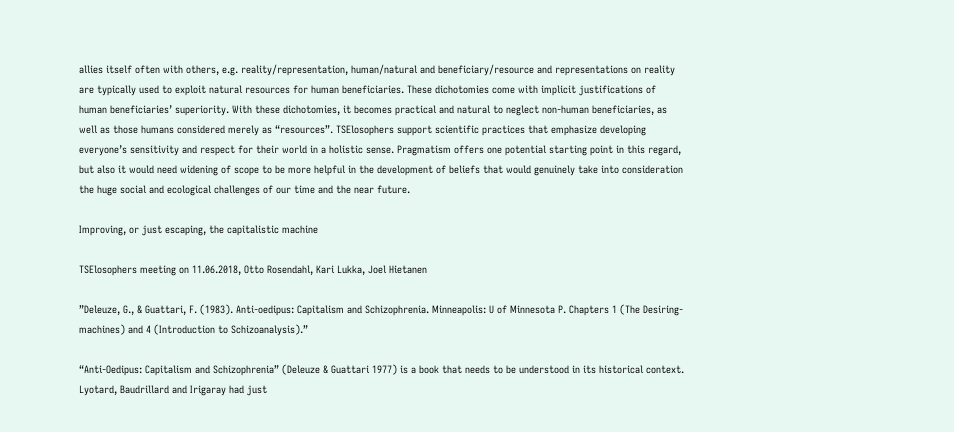allies itself often with others, e.g. reality/representation, human/natural and beneficiary/resource and representations on reality are typically used to exploit natural resources for human beneficiaries. These dichotomies come with implicit justifications of human beneficiaries’ superiority. With these dichotomies, it becomes practical and natural to neglect non-human beneficiaries, as well as those humans considered merely as “resources”. TSElosophers support scientific practices that emphasize developing everyone’s sensitivity and respect for their world in a holistic sense. Pragmatism offers one potential starting point in this regard, but also it would need widening of scope to be more helpful in the development of beliefs that would genuinely take into consideration the huge social and ecological challenges of our time and the near future.

Improving, or just escaping, the capitalistic machine

TSElosophers meeting on 11.06.2018, Otto Rosendahl, Kari Lukka, Joel Hietanen

”Deleuze, G., & Guattari, F. (1983). Anti-oedipus: Capitalism and Schizophrenia. Minneapolis: U of Minnesota P. Chapters 1 (The Desiring-machines) and 4 (Introduction to Schizoanalysis).”

“Anti-Oedipus: Capitalism and Schizophrenia” (Deleuze & Guattari 1977) is a book that needs to be understood in its historical context. Lyotard, Baudrillard and Irigaray had just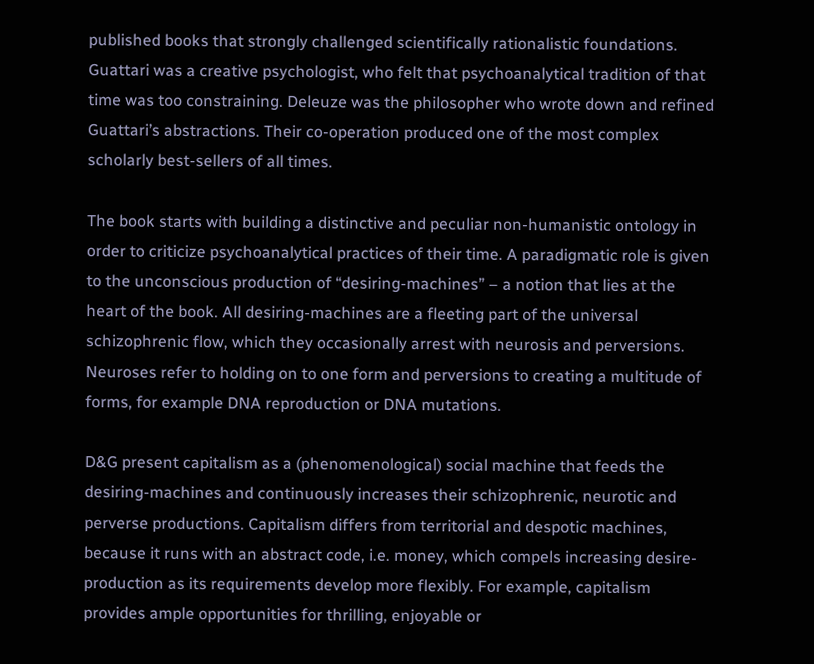published books that strongly challenged scientifically rationalistic foundations. Guattari was a creative psychologist, who felt that psychoanalytical tradition of that time was too constraining. Deleuze was the philosopher who wrote down and refined Guattari’s abstractions. Their co-operation produced one of the most complex scholarly best-sellers of all times.

The book starts with building a distinctive and peculiar non-humanistic ontology in order to criticize psychoanalytical practices of their time. A paradigmatic role is given to the unconscious production of “desiring-machines” – a notion that lies at the heart of the book. All desiring-machines are a fleeting part of the universal schizophrenic flow, which they occasionally arrest with neurosis and perversions. Neuroses refer to holding on to one form and perversions to creating a multitude of forms, for example DNA reproduction or DNA mutations.

D&G present capitalism as a (phenomenological) social machine that feeds the desiring-machines and continuously increases their schizophrenic, neurotic and perverse productions. Capitalism differs from territorial and despotic machines, because it runs with an abstract code, i.e. money, which compels increasing desire-production as its requirements develop more flexibly. For example, capitalism provides ample opportunities for thrilling, enjoyable or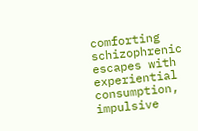comforting schizophrenic escapes with experiential consumption, impulsive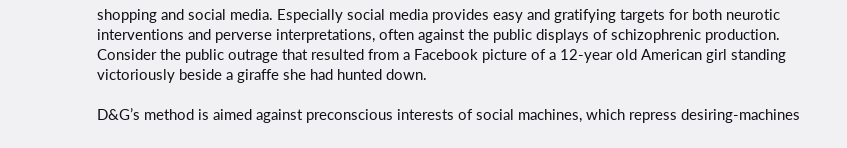shopping and social media. Especially social media provides easy and gratifying targets for both neurotic interventions and perverse interpretations, often against the public displays of schizophrenic production. Consider the public outrage that resulted from a Facebook picture of a 12-year old American girl standing victoriously beside a giraffe she had hunted down.

D&G’s method is aimed against preconscious interests of social machines, which repress desiring-machines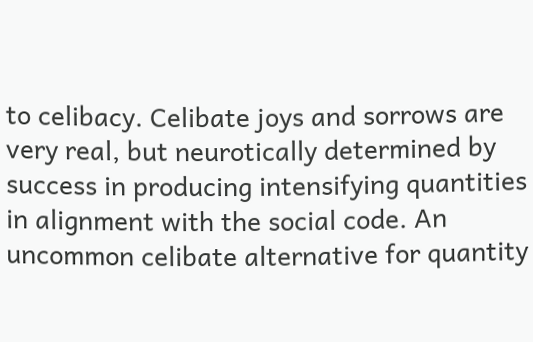to celibacy. Celibate joys and sorrows are very real, but neurotically determined by success in producing intensifying quantities in alignment with the social code. An uncommon celibate alternative for quantity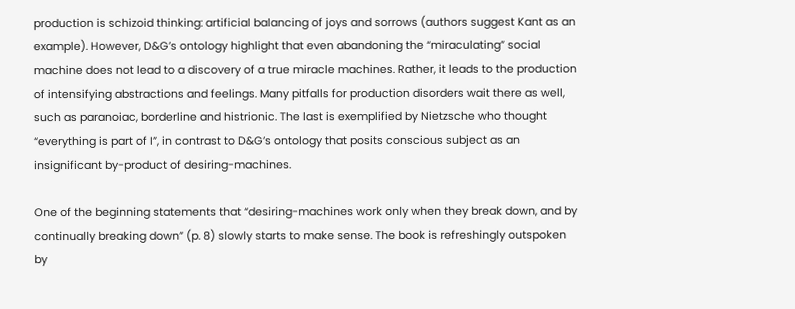production is schizoid thinking: artificial balancing of joys and sorrows (authors suggest Kant as an example). However, D&G’s ontology highlight that even abandoning the “miraculating” social machine does not lead to a discovery of a true miracle machines. Rather, it leads to the production of intensifying abstractions and feelings. Many pitfalls for production disorders wait there as well, such as paranoiac, borderline and histrionic. The last is exemplified by Nietzsche who thought “everything is part of I”, in contrast to D&G’s ontology that posits conscious subject as an insignificant by-product of desiring-machines.

One of the beginning statements that “desiring-machines work only when they break down, and by continually breaking down” (p. 8) slowly starts to make sense. The book is refreshingly outspoken by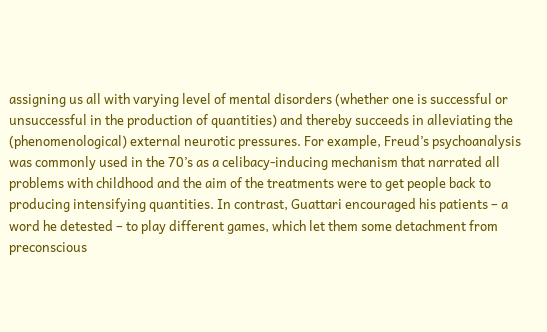assigning us all with varying level of mental disorders (whether one is successful or unsuccessful in the production of quantities) and thereby succeeds in alleviating the (phenomenological) external neurotic pressures. For example, Freud’s psychoanalysis was commonly used in the 70’s as a celibacy-inducing mechanism that narrated all problems with childhood and the aim of the treatments were to get people back to producing intensifying quantities. In contrast, Guattari encouraged his patients – a word he detested – to play different games, which let them some detachment from preconscious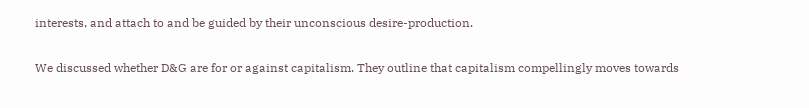interests, and attach to and be guided by their unconscious desire-production.

We discussed whether D&G are for or against capitalism. They outline that capitalism compellingly moves towards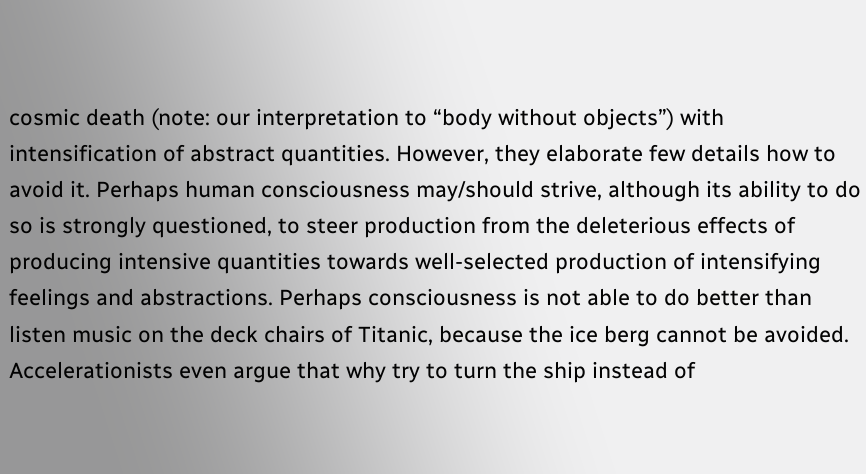cosmic death (note: our interpretation to “body without objects”) with intensification of abstract quantities. However, they elaborate few details how to avoid it. Perhaps human consciousness may/should strive, although its ability to do so is strongly questioned, to steer production from the deleterious effects of producing intensive quantities towards well-selected production of intensifying feelings and abstractions. Perhaps consciousness is not able to do better than listen music on the deck chairs of Titanic, because the ice berg cannot be avoided. Accelerationists even argue that why try to turn the ship instead of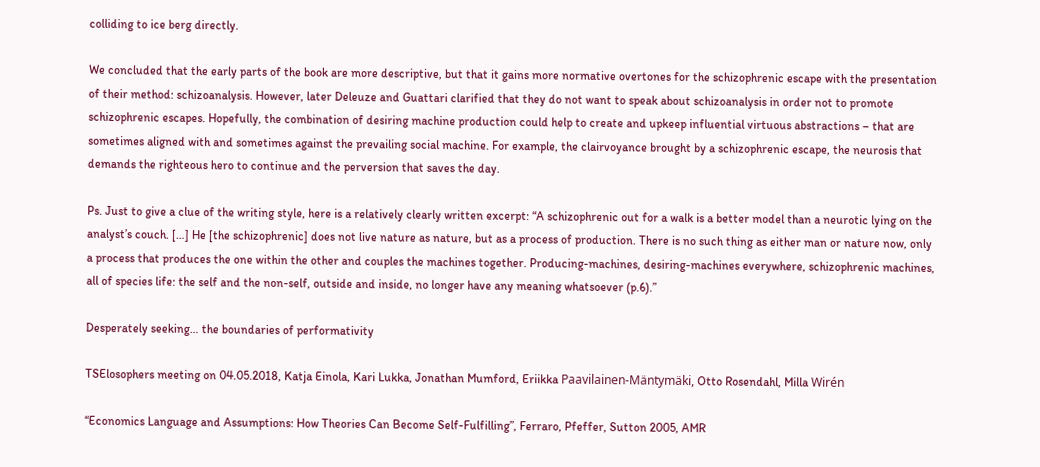colliding to ice berg directly.

We concluded that the early parts of the book are more descriptive, but that it gains more normative overtones for the schizophrenic escape with the presentation of their method: schizoanalysis. However, later Deleuze and Guattari clarified that they do not want to speak about schizoanalysis in order not to promote schizophrenic escapes. Hopefully, the combination of desiring machine production could help to create and upkeep influential virtuous abstractions – that are sometimes aligned with and sometimes against the prevailing social machine. For example, the clairvoyance brought by a schizophrenic escape, the neurosis that demands the righteous hero to continue and the perversion that saves the day.

Ps. Just to give a clue of the writing style, here is a relatively clearly written excerpt: “A schizophrenic out for a walk is a better model than a neurotic lying on the analyst’s couch. […] He [the schizophrenic] does not live nature as nature, but as a process of production. There is no such thing as either man or nature now, only a process that produces the one within the other and couples the machines together. Producing-machines, desiring-machines everywhere, schizophrenic machines, all of species life: the self and the non-self, outside and inside, no longer have any meaning whatsoever (p.6).”

Desperately seeking… the boundaries of performativity

TSElosophers meeting on 04.05.2018, Katja Einola, Kari Lukka, Jonathan Mumford, Eriikka Paavilainen-Mäntymäki, Otto Rosendahl, Milla Wirén

“Economics Language and Assumptions: How Theories Can Become Self-Fulfilling”, Ferraro, Pfeffer, Sutton 2005, AMR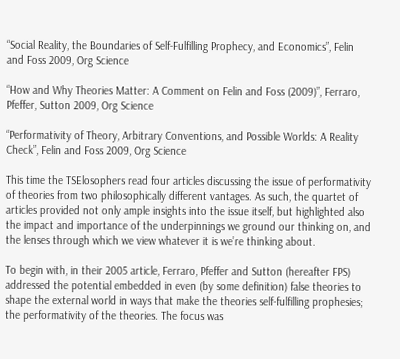“Social Reality, the Boundaries of Self-Fulfilling Prophecy, and Economics”, Felin and Foss 2009, Org Science

“How and Why Theories Matter: A Comment on Felin and Foss (2009)”, Ferraro, Pfeffer, Sutton 2009, Org Science

“Performativity of Theory, Arbitrary Conventions, and Possible Worlds: A Reality Check”, Felin and Foss 2009, Org Science

This time the TSElosophers read four articles discussing the issue of performativity of theories from two philosophically different vantages. As such, the quartet of articles provided not only ample insights into the issue itself, but highlighted also the impact and importance of the underpinnings we ground our thinking on, and the lenses through which we view whatever it is we’re thinking about.

To begin with, in their 2005 article, Ferraro, Pfeffer and Sutton (hereafter FPS) addressed the potential embedded in even (by some definition) false theories to shape the external world in ways that make the theories self-fulfilling prophesies; the performativity of the theories. The focus was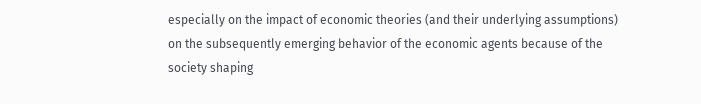especially on the impact of economic theories (and their underlying assumptions) on the subsequently emerging behavior of the economic agents because of the society shaping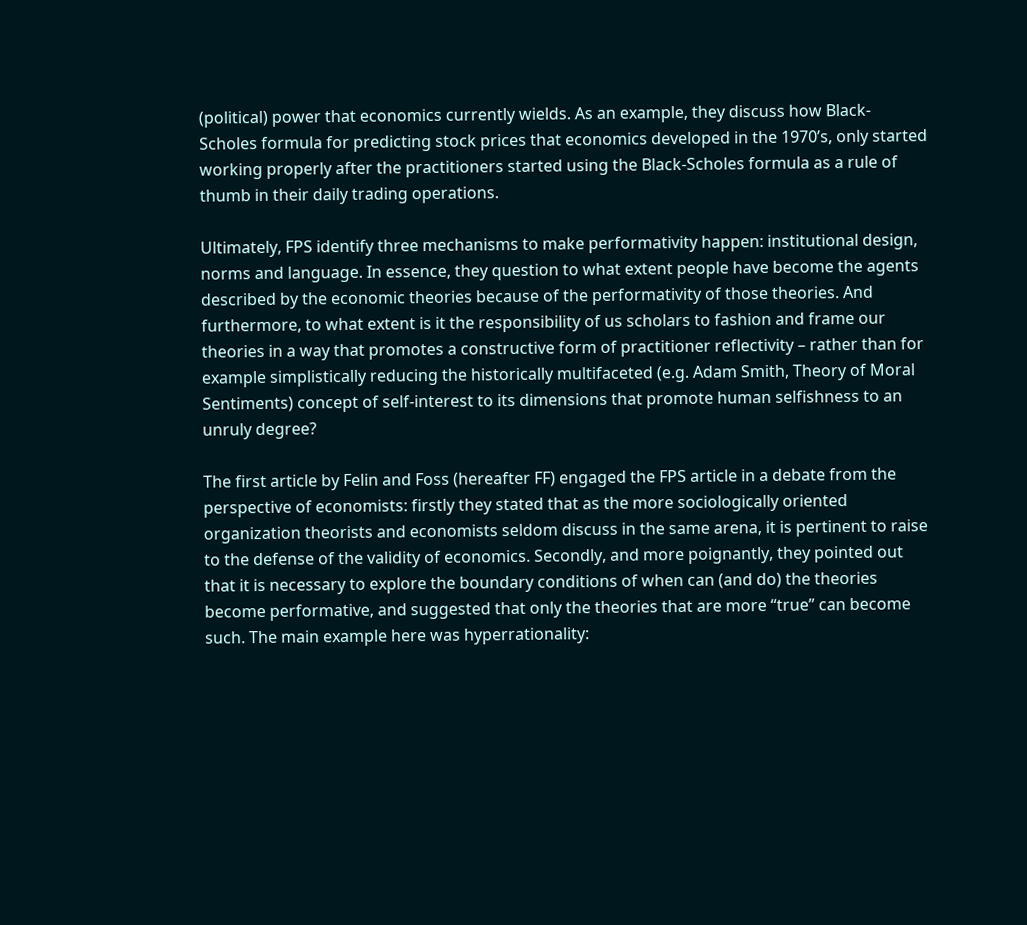(political) power that economics currently wields. As an example, they discuss how Black-Scholes formula for predicting stock prices that economics developed in the 1970’s, only started working properly after the practitioners started using the Black-Scholes formula as a rule of thumb in their daily trading operations.

Ultimately, FPS identify three mechanisms to make performativity happen: institutional design, norms and language. In essence, they question to what extent people have become the agents described by the economic theories because of the performativity of those theories. And furthermore, to what extent is it the responsibility of us scholars to fashion and frame our theories in a way that promotes a constructive form of practitioner reflectivity – rather than for example simplistically reducing the historically multifaceted (e.g. Adam Smith, Theory of Moral Sentiments) concept of self-interest to its dimensions that promote human selfishness to an unruly degree?

The first article by Felin and Foss (hereafter FF) engaged the FPS article in a debate from the perspective of economists: firstly they stated that as the more sociologically oriented organization theorists and economists seldom discuss in the same arena, it is pertinent to raise to the defense of the validity of economics. Secondly, and more poignantly, they pointed out that it is necessary to explore the boundary conditions of when can (and do) the theories become performative, and suggested that only the theories that are more “true” can become such. The main example here was hyperrationality: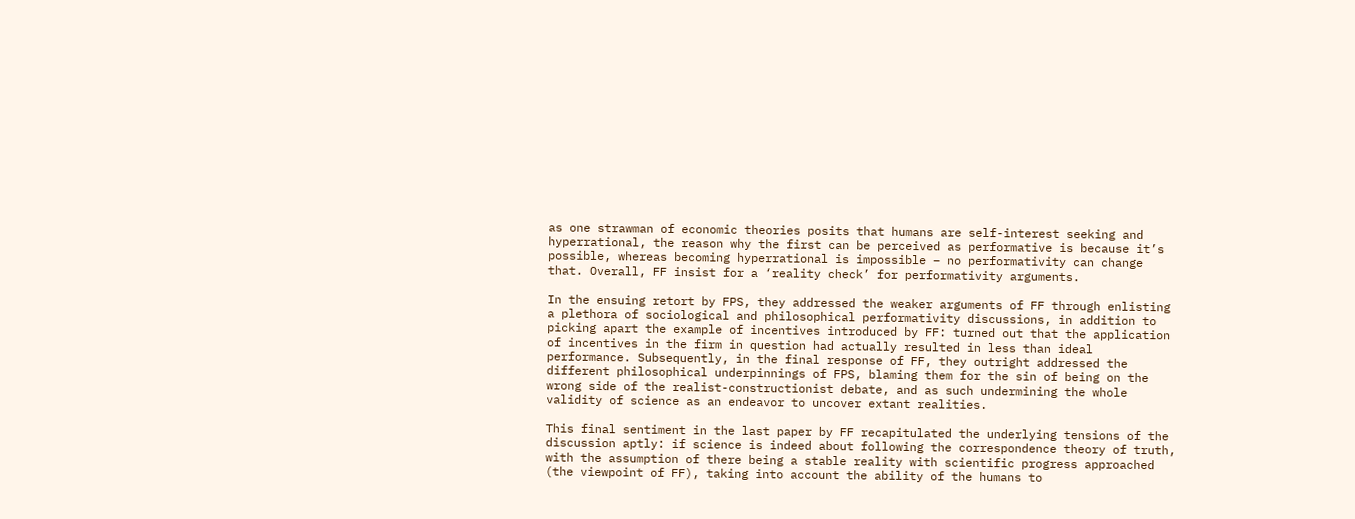as one strawman of economic theories posits that humans are self-interest seeking and hyperrational, the reason why the first can be perceived as performative is because it’s possible, whereas becoming hyperrational is impossible – no performativity can change that. Overall, FF insist for a ‘reality check’ for performativity arguments.

In the ensuing retort by FPS, they addressed the weaker arguments of FF through enlisting a plethora of sociological and philosophical performativity discussions, in addition to picking apart the example of incentives introduced by FF: turned out that the application of incentives in the firm in question had actually resulted in less than ideal performance. Subsequently, in the final response of FF, they outright addressed the different philosophical underpinnings of FPS, blaming them for the sin of being on the wrong side of the realist-constructionist debate, and as such undermining the whole validity of science as an endeavor to uncover extant realities.

This final sentiment in the last paper by FF recapitulated the underlying tensions of the discussion aptly: if science is indeed about following the correspondence theory of truth, with the assumption of there being a stable reality with scientific progress approached (the viewpoint of FF), taking into account the ability of the humans to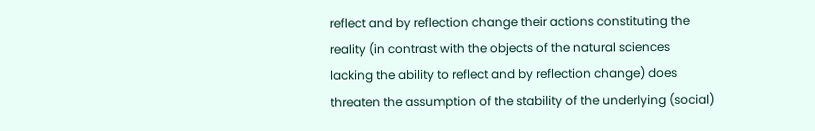reflect and by reflection change their actions constituting the reality (in contrast with the objects of the natural sciences lacking the ability to reflect and by reflection change) does threaten the assumption of the stability of the underlying (social)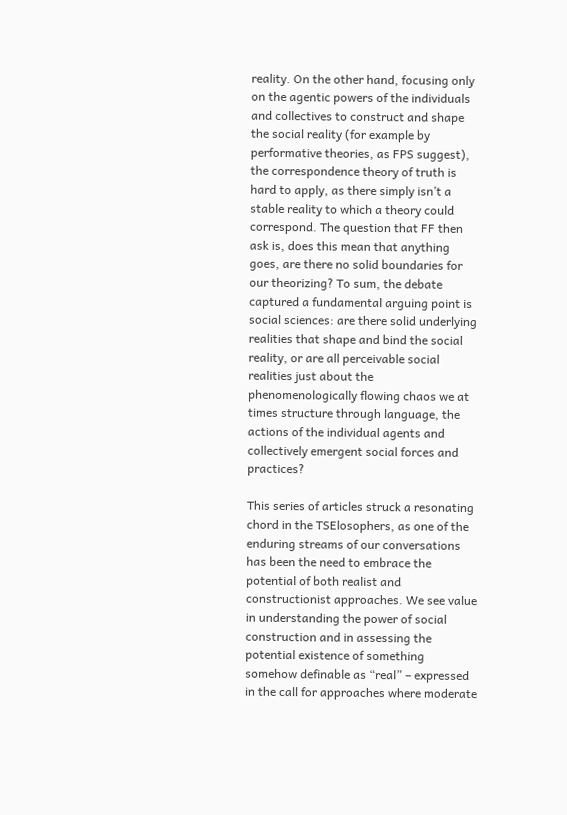reality. On the other hand, focusing only on the agentic powers of the individuals and collectives to construct and shape the social reality (for example by performative theories, as FPS suggest), the correspondence theory of truth is hard to apply, as there simply isn’t a stable reality to which a theory could correspond. The question that FF then ask is, does this mean that anything goes, are there no solid boundaries for our theorizing? To sum, the debate captured a fundamental arguing point is social sciences: are there solid underlying realities that shape and bind the social reality, or are all perceivable social realities just about the phenomenologically flowing chaos we at times structure through language, the actions of the individual agents and collectively emergent social forces and practices?

This series of articles struck a resonating chord in the TSElosophers, as one of the enduring streams of our conversations has been the need to embrace the potential of both realist and constructionist approaches. We see value in understanding the power of social construction and in assessing the potential existence of something somehow definable as “real” – expressed in the call for approaches where moderate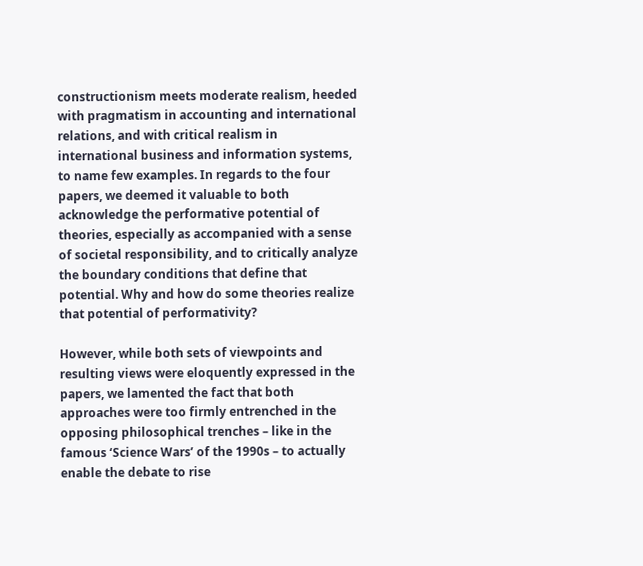constructionism meets moderate realism, heeded with pragmatism in accounting and international relations, and with critical realism in international business and information systems, to name few examples. In regards to the four papers, we deemed it valuable to both acknowledge the performative potential of theories, especially as accompanied with a sense of societal responsibility, and to critically analyze the boundary conditions that define that potential. Why and how do some theories realize that potential of performativity?

However, while both sets of viewpoints and resulting views were eloquently expressed in the papers, we lamented the fact that both approaches were too firmly entrenched in the opposing philosophical trenches – like in the famous ‘Science Wars’ of the 1990s – to actually enable the debate to rise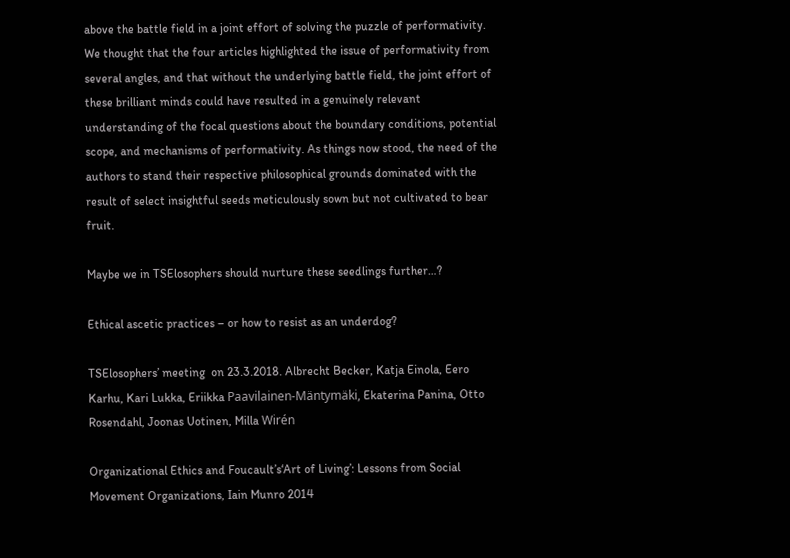above the battle field in a joint effort of solving the puzzle of performativity. We thought that the four articles highlighted the issue of performativity from several angles, and that without the underlying battle field, the joint effort of these brilliant minds could have resulted in a genuinely relevant understanding of the focal questions about the boundary conditions, potential scope, and mechanisms of performativity. As things now stood, the need of the authors to stand their respective philosophical grounds dominated with the result of select insightful seeds meticulously sown but not cultivated to bear fruit.

Maybe we in TSElosophers should nurture these seedlings further…?

Ethical ascetic practices – or how to resist as an underdog?

TSElosophers’ meeting  on 23.3.2018. Albrecht Becker, Katja Einola, Eero Karhu, Kari Lukka, Eriikka Paavilainen-Mäntymäki, Ekaterina Panina, Otto Rosendahl, Joonas Uotinen, Milla Wirén

Organizational Ethics and Foucault’s‘Art of Living’: Lessons from Social Movement Organizations, Iain Munro 2014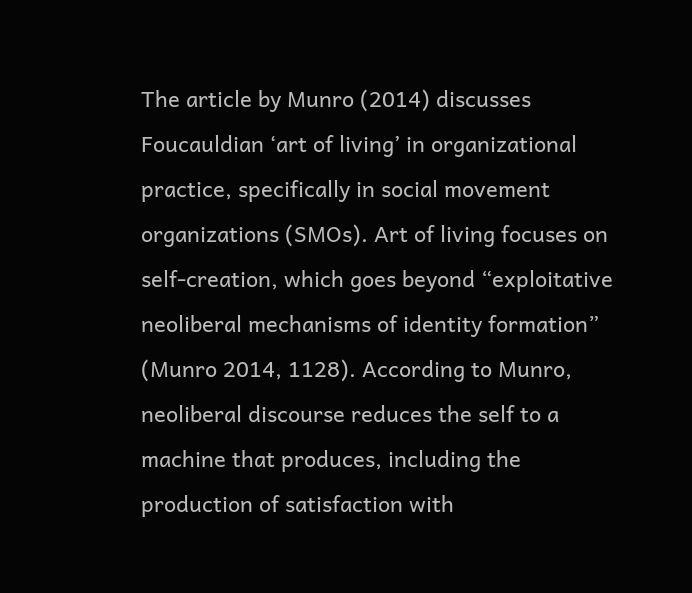The article by Munro (2014) discusses Foucauldian ‘art of living’ in organizational practice, specifically in social movement organizations (SMOs). Art of living focuses on self-creation, which goes beyond “exploitative neoliberal mechanisms of identity formation” (Munro 2014, 1128). According to Munro, neoliberal discourse reduces the self to a machine that produces, including the production of satisfaction with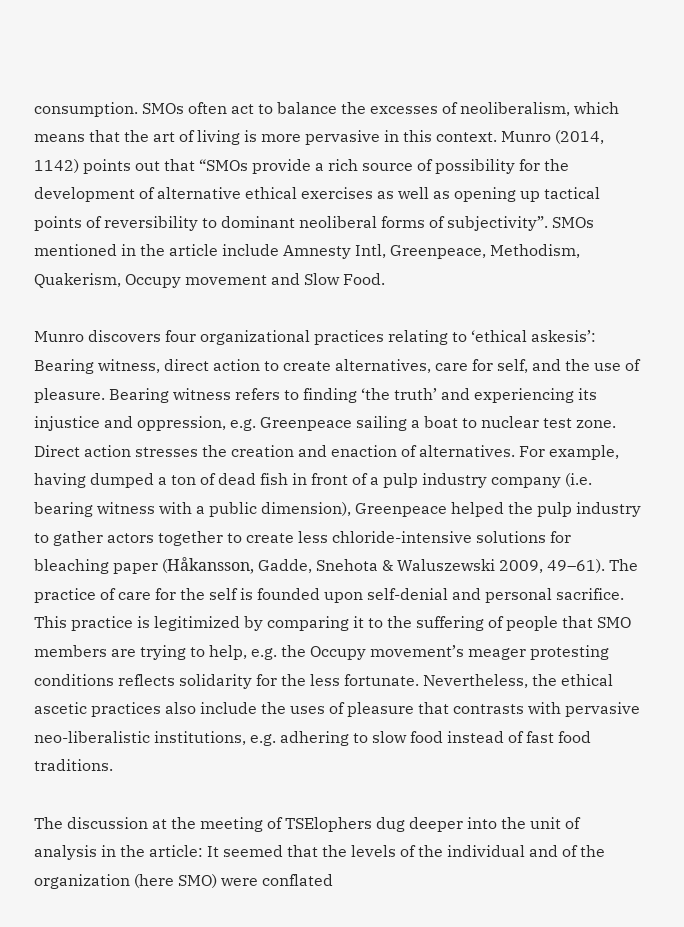consumption. SMOs often act to balance the excesses of neoliberalism, which means that the art of living is more pervasive in this context. Munro (2014, 1142) points out that “SMOs provide a rich source of possibility for the development of alternative ethical exercises as well as opening up tactical points of reversibility to dominant neoliberal forms of subjectivity”. SMOs mentioned in the article include Amnesty Intl, Greenpeace, Methodism, Quakerism, Occupy movement and Slow Food.

Munro discovers four organizational practices relating to ‘ethical askesis’: Bearing witness, direct action to create alternatives, care for self, and the use of pleasure. Bearing witness refers to finding ‘the truth’ and experiencing its injustice and oppression, e.g. Greenpeace sailing a boat to nuclear test zone. Direct action stresses the creation and enaction of alternatives. For example, having dumped a ton of dead fish in front of a pulp industry company (i.e. bearing witness with a public dimension), Greenpeace helped the pulp industry to gather actors together to create less chloride-intensive solutions for bleaching paper (Håkansson, Gadde, Snehota & Waluszewski 2009, 49–61). The practice of care for the self is founded upon self-denial and personal sacrifice. This practice is legitimized by comparing it to the suffering of people that SMO members are trying to help, e.g. the Occupy movement’s meager protesting conditions reflects solidarity for the less fortunate. Nevertheless, the ethical ascetic practices also include the uses of pleasure that contrasts with pervasive neo-liberalistic institutions, e.g. adhering to slow food instead of fast food traditions.

The discussion at the meeting of TSElophers dug deeper into the unit of analysis in the article: It seemed that the levels of the individual and of the organization (here SMO) were conflated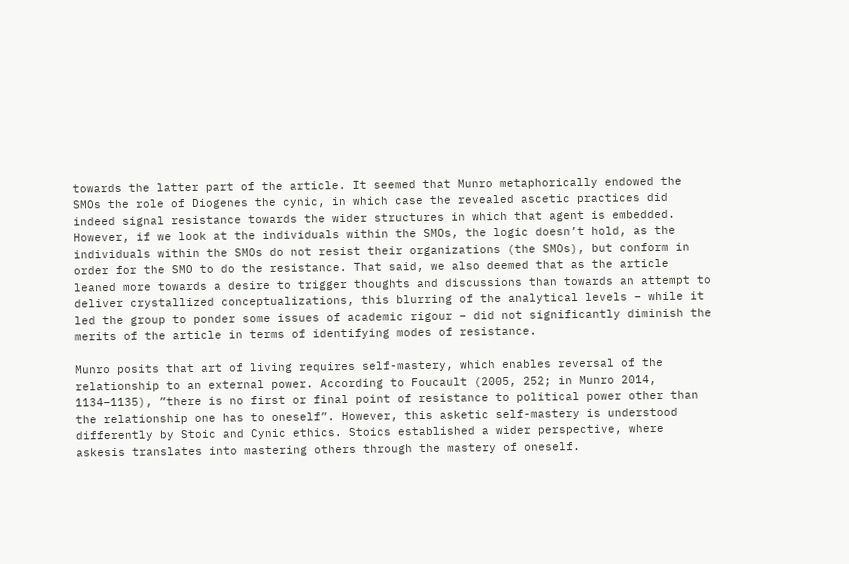towards the latter part of the article. It seemed that Munro metaphorically endowed the SMOs the role of Diogenes the cynic, in which case the revealed ascetic practices did indeed signal resistance towards the wider structures in which that agent is embedded. However, if we look at the individuals within the SMOs, the logic doesn’t hold, as the individuals within the SMOs do not resist their organizations (the SMOs), but conform in order for the SMO to do the resistance. That said, we also deemed that as the article leaned more towards a desire to trigger thoughts and discussions than towards an attempt to deliver crystallized conceptualizations, this blurring of the analytical levels – while it led the group to ponder some issues of academic rigour – did not significantly diminish the merits of the article in terms of identifying modes of resistance.

Munro posits that art of living requires self-mastery, which enables reversal of the relationship to an external power. According to Foucault (2005, 252; in Munro 2014, 1134–1135), ”there is no first or final point of resistance to political power other than the relationship one has to oneself”. However, this asketic self-mastery is understood differently by Stoic and Cynic ethics. Stoics established a wider perspective, where askesis translates into mastering others through the mastery of oneself.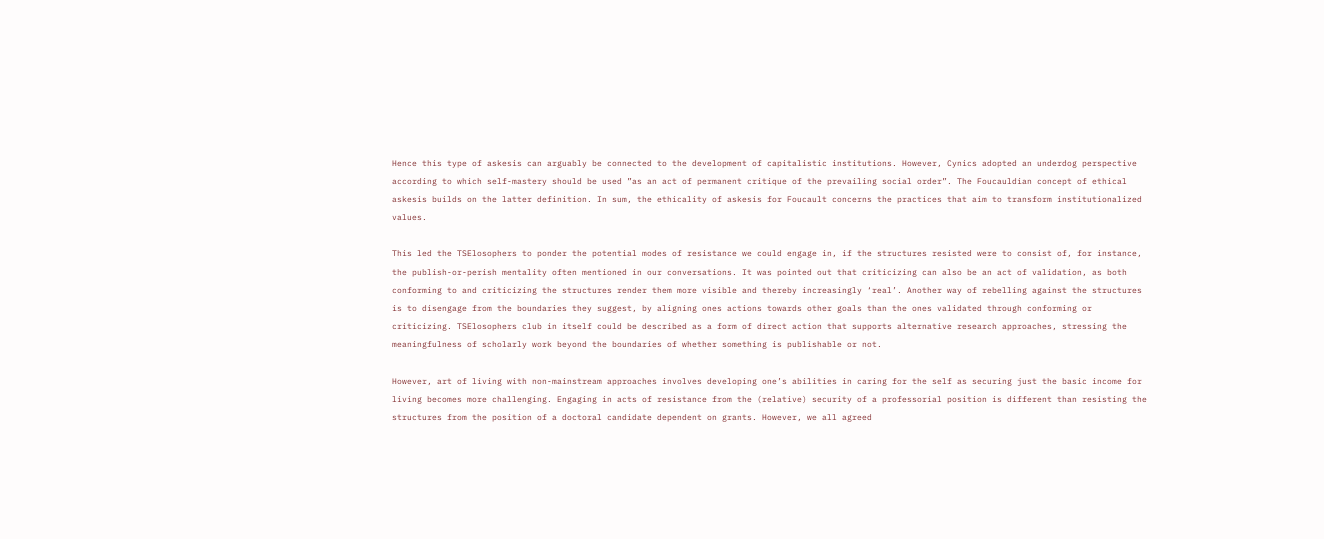Hence this type of askesis can arguably be connected to the development of capitalistic institutions. However, Cynics adopted an underdog perspective according to which self-mastery should be used ”as an act of permanent critique of the prevailing social order”. The Foucauldian concept of ethical askesis builds on the latter definition. In sum, the ethicality of askesis for Foucault concerns the practices that aim to transform institutionalized values.

This led the TSElosophers to ponder the potential modes of resistance we could engage in, if the structures resisted were to consist of, for instance, the publish-or-perish mentality often mentioned in our conversations. It was pointed out that criticizing can also be an act of validation, as both conforming to and criticizing the structures render them more visible and thereby increasingly ‘real’. Another way of rebelling against the structures is to disengage from the boundaries they suggest, by aligning ones actions towards other goals than the ones validated through conforming or criticizing. TSElosophers club in itself could be described as a form of direct action that supports alternative research approaches, stressing the meaningfulness of scholarly work beyond the boundaries of whether something is publishable or not.

However, art of living with non-mainstream approaches involves developing one’s abilities in caring for the self as securing just the basic income for living becomes more challenging. Engaging in acts of resistance from the (relative) security of a professorial position is different than resisting the structures from the position of a doctoral candidate dependent on grants. However, we all agreed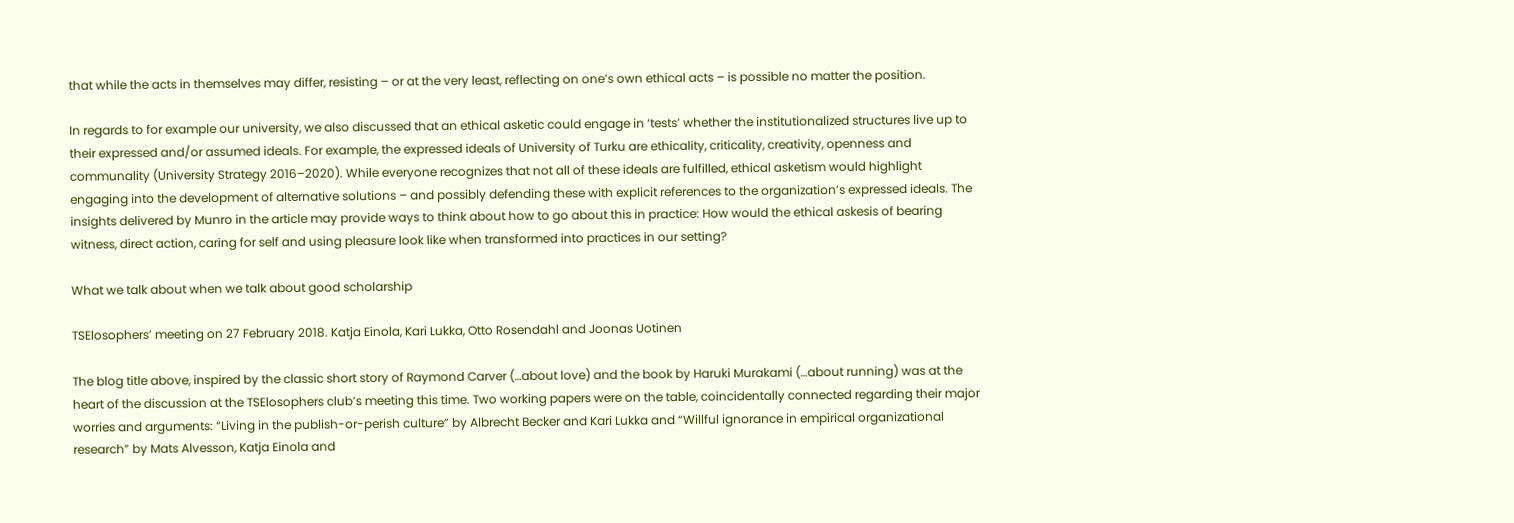that while the acts in themselves may differ, resisting – or at the very least, reflecting on one’s own ethical acts – is possible no matter the position.

In regards to for example our university, we also discussed that an ethical asketic could engage in ‘tests’ whether the institutionalized structures live up to their expressed and/or assumed ideals. For example, the expressed ideals of University of Turku are ethicality, criticality, creativity, openness and communality (University Strategy 2016–2020). While everyone recognizes that not all of these ideals are fulfilled, ethical asketism would highlight engaging into the development of alternative solutions – and possibly defending these with explicit references to the organization’s expressed ideals. The insights delivered by Munro in the article may provide ways to think about how to go about this in practice: How would the ethical askesis of bearing witness, direct action, caring for self and using pleasure look like when transformed into practices in our setting?

What we talk about when we talk about good scholarship

TSElosophers’ meeting on 27 February 2018. Katja Einola, Kari Lukka, Otto Rosendahl and Joonas Uotinen

The blog title above, inspired by the classic short story of Raymond Carver (…about love) and the book by Haruki Murakami (…about running) was at the heart of the discussion at the TSElosophers club’s meeting this time. Two working papers were on the table, coincidentally connected regarding their major worries and arguments: “Living in the publish-or-perish culture” by Albrecht Becker and Kari Lukka and “Willful ignorance in empirical organizational research” by Mats Alvesson, Katja Einola and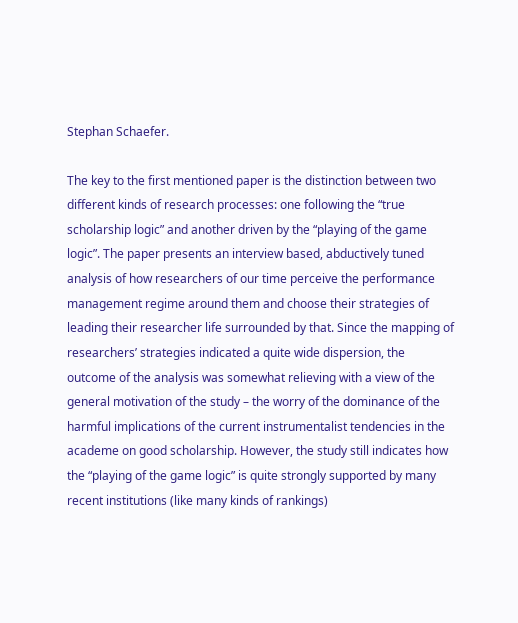Stephan Schaefer.

The key to the first mentioned paper is the distinction between two different kinds of research processes: one following the “true scholarship logic” and another driven by the “playing of the game logic”. The paper presents an interview based, abductively tuned analysis of how researchers of our time perceive the performance management regime around them and choose their strategies of leading their researcher life surrounded by that. Since the mapping of researchers’ strategies indicated a quite wide dispersion, the outcome of the analysis was somewhat relieving with a view of the general motivation of the study – the worry of the dominance of the harmful implications of the current instrumentalist tendencies in the academe on good scholarship. However, the study still indicates how the “playing of the game logic” is quite strongly supported by many recent institutions (like many kinds of rankings)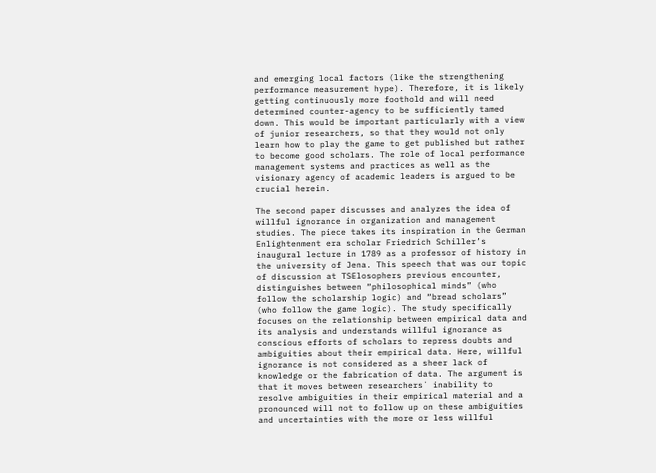and emerging local factors (like the strengthening performance measurement hype). Therefore, it is likely getting continuously more foothold and will need determined counter-agency to be sufficiently tamed down. This would be important particularly with a view of junior researchers, so that they would not only learn how to play the game to get published but rather to become good scholars. The role of local performance management systems and practices as well as the visionary agency of academic leaders is argued to be crucial herein.

The second paper discusses and analyzes the idea of willful ignorance in organization and management studies. The piece takes its inspiration in the German Enlightenment era scholar Friedrich Schiller’s inaugural lecture in 1789 as a professor of history in the university of Jena. This speech that was our topic of discussion at TSElosophers previous encounter, distinguishes between “philosophical minds” (who follow the scholarship logic) and “bread scholars” (who follow the game logic). The study specifically focuses on the relationship between empirical data and its analysis and understands willful ignorance as conscious efforts of scholars to repress doubts and ambiguities about their empirical data. Here, willful ignorance is not considered as a sheer lack of knowledge or the fabrication of data. The argument is that it moves between researchers´ inability to resolve ambiguities in their empirical material and a pronounced will not to follow up on these ambiguities and uncertainties with the more or less willful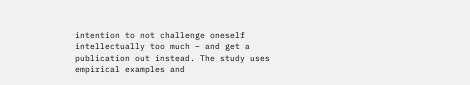intention to not challenge oneself intellectually too much – and get a publication out instead. The study uses empirical examples and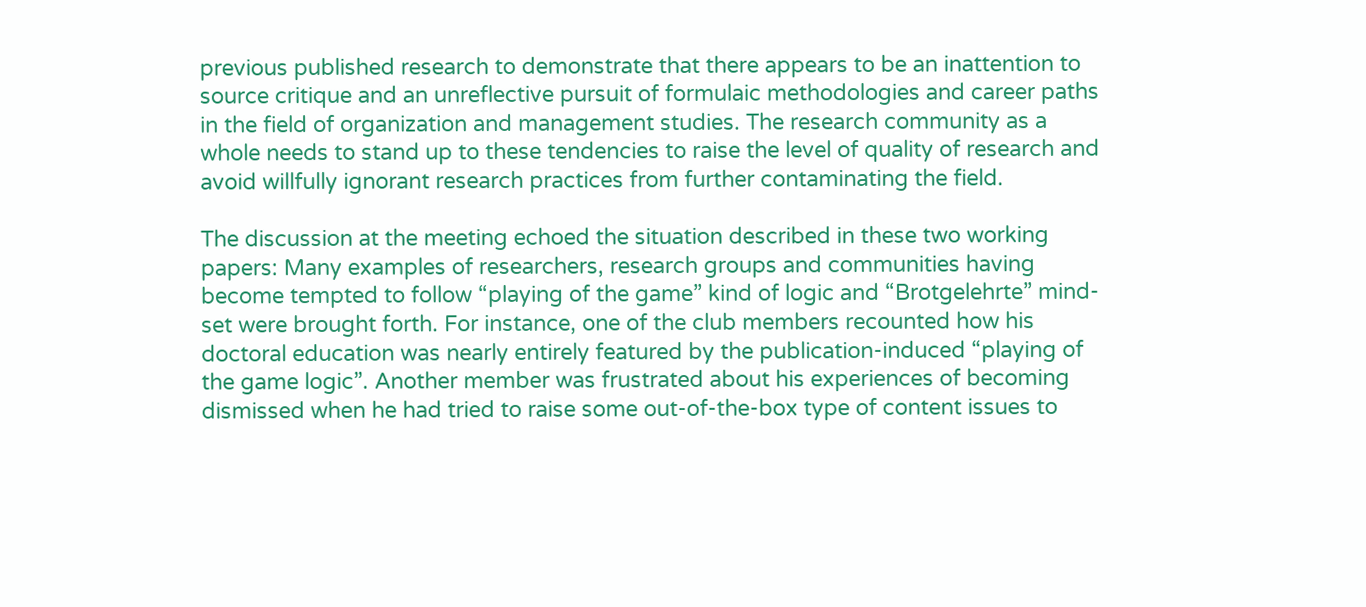previous published research to demonstrate that there appears to be an inattention to source critique and an unreflective pursuit of formulaic methodologies and career paths in the field of organization and management studies. The research community as a whole needs to stand up to these tendencies to raise the level of quality of research and avoid willfully ignorant research practices from further contaminating the field.

The discussion at the meeting echoed the situation described in these two working papers: Many examples of researchers, research groups and communities having become tempted to follow “playing of the game” kind of logic and “Brotgelehrte” mind-set were brought forth. For instance, one of the club members recounted how his doctoral education was nearly entirely featured by the publication-induced “playing of the game logic”. Another member was frustrated about his experiences of becoming dismissed when he had tried to raise some out-of-the-box type of content issues to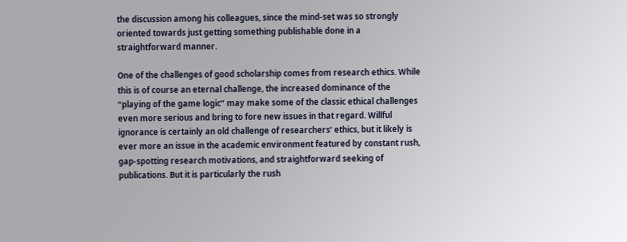the discussion among his colleagues, since the mind-set was so strongly oriented towards just getting something publishable done in a straightforward manner.

One of the challenges of good scholarship comes from research ethics. While this is of course an eternal challenge, the increased dominance of the “playing of the game logic” may make some of the classic ethical challenges even more serious and bring to fore new issues in that regard. Willful ignorance is certainly an old challenge of researchers’ ethics, but it likely is ever more an issue in the academic environment featured by constant rush, gap-spotting research motivations, and straightforward seeking of publications. But it is particularly the rush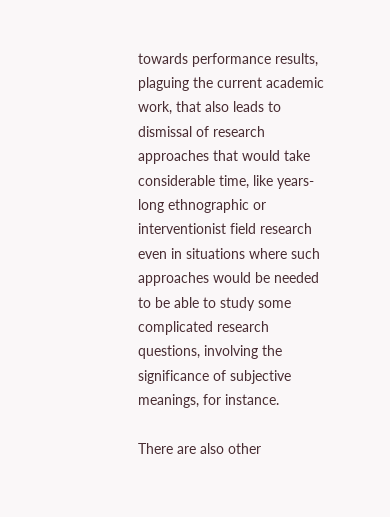towards performance results, plaguing the current academic work, that also leads to dismissal of research approaches that would take considerable time, like years-long ethnographic or interventionist field research even in situations where such approaches would be needed to be able to study some complicated research questions, involving the significance of subjective meanings, for instance.

There are also other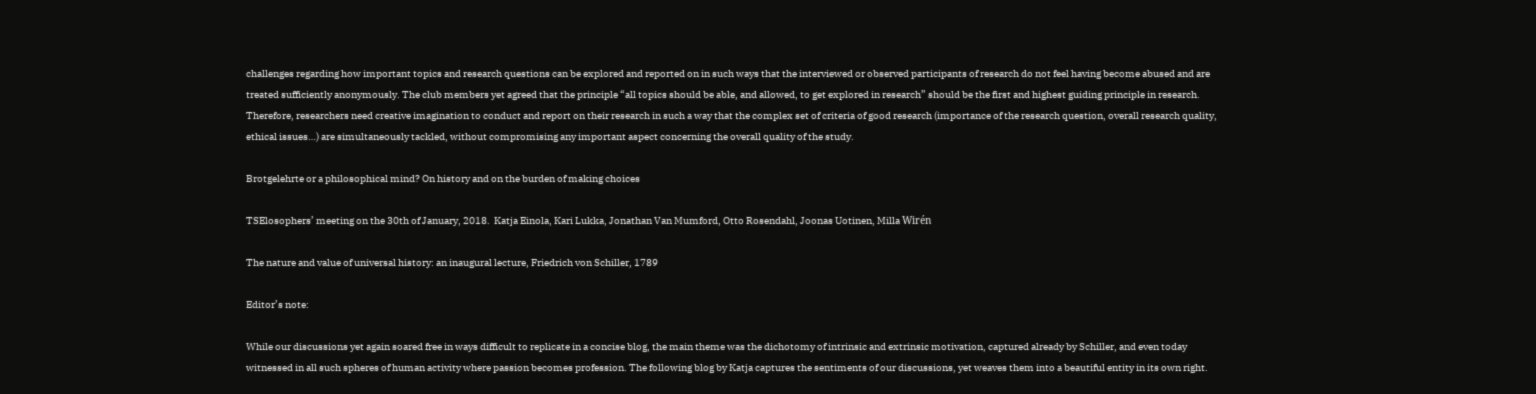challenges regarding how important topics and research questions can be explored and reported on in such ways that the interviewed or observed participants of research do not feel having become abused and are treated sufficiently anonymously. The club members yet agreed that the principle “all topics should be able, and allowed, to get explored in research” should be the first and highest guiding principle in research. Therefore, researchers need creative imagination to conduct and report on their research in such a way that the complex set of criteria of good research (importance of the research question, overall research quality, ethical issues…) are simultaneously tackled, without compromising any important aspect concerning the overall quality of the study.

Brotgelehrte or a philosophical mind? On history and on the burden of making choices

TSElosophers’ meeting on the 30th of January, 2018.  Katja Einola, Kari Lukka, Jonathan Van Mumford, Otto Rosendahl, Joonas Uotinen, Milla Wirén

The nature and value of universal history: an inaugural lecture, Friedrich von Schiller, 1789

Editor’s note:

While our discussions yet again soared free in ways difficult to replicate in a concise blog, the main theme was the dichotomy of intrinsic and extrinsic motivation, captured already by Schiller, and even today witnessed in all such spheres of human activity where passion becomes profession. The following blog by Katja captures the sentiments of our discussions, yet weaves them into a beautiful entity in its own right.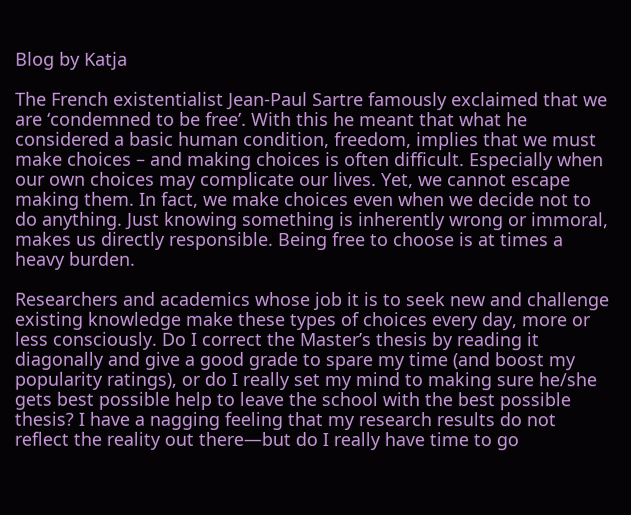Blog by Katja

The French existentialist Jean-Paul Sartre famously exclaimed that we are ‘condemned to be free’. With this he meant that what he considered a basic human condition, freedom, implies that we must make choices – and making choices is often difficult. Especially when our own choices may complicate our lives. Yet, we cannot escape making them. In fact, we make choices even when we decide not to do anything. Just knowing something is inherently wrong or immoral, makes us directly responsible. Being free to choose is at times a heavy burden.

Researchers and academics whose job it is to seek new and challenge existing knowledge make these types of choices every day, more or less consciously. Do I correct the Master’s thesis by reading it diagonally and give a good grade to spare my time (and boost my popularity ratings), or do I really set my mind to making sure he/she gets best possible help to leave the school with the best possible thesis? I have a nagging feeling that my research results do not reflect the reality out there—but do I really have time to go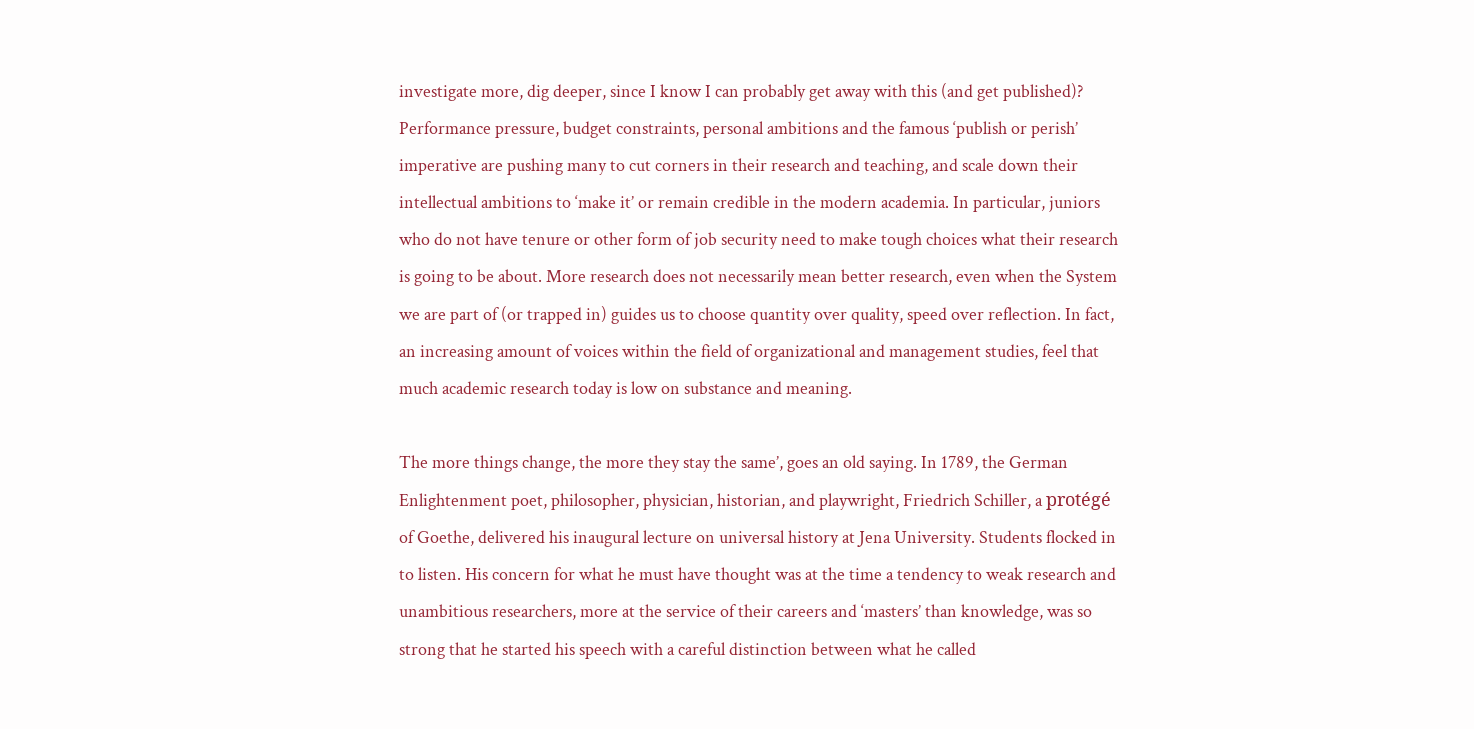investigate more, dig deeper, since I know I can probably get away with this (and get published)? Performance pressure, budget constraints, personal ambitions and the famous ‘publish or perish’ imperative are pushing many to cut corners in their research and teaching, and scale down their intellectual ambitions to ‘make it’ or remain credible in the modern academia. In particular, juniors who do not have tenure or other form of job security need to make tough choices what their research is going to be about. More research does not necessarily mean better research, even when the System we are part of (or trapped in) guides us to choose quantity over quality, speed over reflection. In fact, an increasing amount of voices within the field of organizational and management studies, feel that much academic research today is low on substance and meaning.

The more things change, the more they stay the same’, goes an old saying. In 1789, the German Enlightenment poet, philosopher, physician, historian, and playwright, Friedrich Schiller, a protégé of Goethe, delivered his inaugural lecture on universal history at Jena University. Students flocked in to listen. His concern for what he must have thought was at the time a tendency to weak research and unambitious researchers, more at the service of their careers and ‘masters’ than knowledge, was so strong that he started his speech with a careful distinction between what he called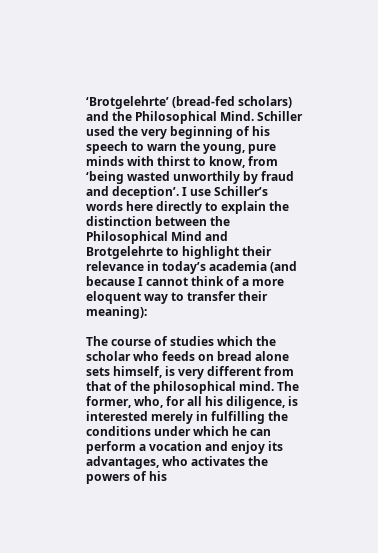‘Brotgelehrte’ (bread-fed scholars) and the Philosophical Mind. Schiller used the very beginning of his speech to warn the young, pure minds with thirst to know, from ‘being wasted unworthily by fraud and deception’. I use Schiller’s words here directly to explain the distinction between the Philosophical Mind and Brotgelehrte to highlight their relevance in today’s academia (and because I cannot think of a more eloquent way to transfer their meaning):

The course of studies which the scholar who feeds on bread alone sets himself, is very different from that of the philosophical mind. The former, who, for all his diligence, is interested merely in fulfilling the conditions under which he can perform a vocation and enjoy its advantages, who activates the powers of his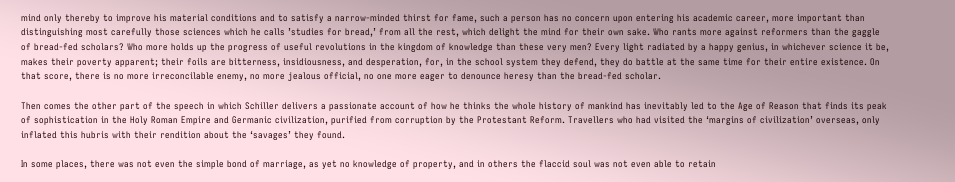mind only thereby to improve his material conditions and to satisfy a narrow-minded thirst for fame, such a person has no concern upon entering his academic career, more important than distinguishing most carefully those sciences which he calls ’studies for bread,’ from all the rest, which delight the mind for their own sake. Who rants more against reformers than the gaggle of bread-fed scholars? Who more holds up the progress of useful revolutions in the kingdom of knowledge than these very men? Every light radiated by a happy genius, in whichever science it be, makes their poverty apparent; their foils are bitterness, insidiousness, and desperation, for, in the school system they defend, they do battle at the same time for their entire existence. On that score, there is no more irreconcilable enemy, no more jealous official, no one more eager to denounce heresy than the bread-fed scholar.

Then comes the other part of the speech in which Schiller delivers a passionate account of how he thinks the whole history of mankind has inevitably led to the Age of Reason that finds its peak of sophistication in the Holy Roman Empire and Germanic civilization, purified from corruption by the Protestant Reform. Travellers who had visited the ‘margins of civilization’ overseas, only inflated this hubris with their rendition about the ‘savages’ they found.

In some places, there was not even the simple bond of marriage, as yet no knowledge of property, and in others the flaccid soul was not even able to retain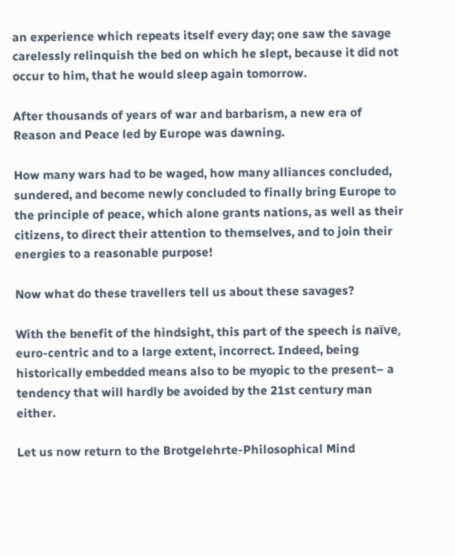an experience which repeats itself every day; one saw the savage carelessly relinquish the bed on which he slept, because it did not occur to him, that he would sleep again tomorrow.

After thousands of years of war and barbarism, a new era of Reason and Peace led by Europe was dawning.

How many wars had to be waged, how many alliances concluded, sundered, and become newly concluded to finally bring Europe to the principle of peace, which alone grants nations, as well as their citizens, to direct their attention to themselves, and to join their energies to a reasonable purpose!

Now what do these travellers tell us about these savages?

With the benefit of the hindsight, this part of the speech is naïve, euro-centric and to a large extent, incorrect. Indeed, being historically embedded means also to be myopic to the present– a tendency that will hardly be avoided by the 21st century man either.

Let us now return to the Brotgelehrte-Philosophical Mind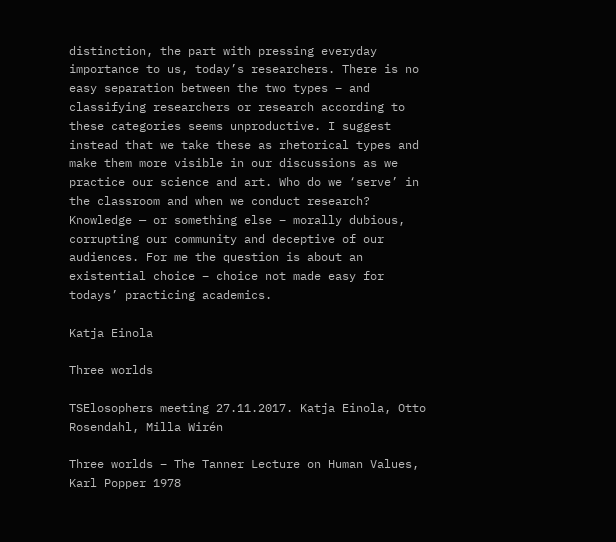distinction, the part with pressing everyday importance to us, today’s researchers. There is no easy separation between the two types – and classifying researchers or research according to these categories seems unproductive. I suggest instead that we take these as rhetorical types and make them more visible in our discussions as we practice our science and art. Who do we ‘serve’ in the classroom and when we conduct research? Knowledge — or something else – morally dubious, corrupting our community and deceptive of our audiences. For me the question is about an existential choice – choice not made easy for todays’ practicing academics.

Katja Einola

Three worlds

TSElosophers meeting 27.11.2017. Katja Einola, Otto Rosendahl, Milla Wirén

Three worlds – The Tanner Lecture on Human Values, Karl Popper 1978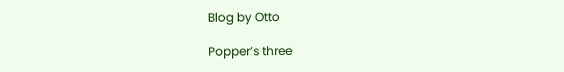Blog by Otto

Popper’s three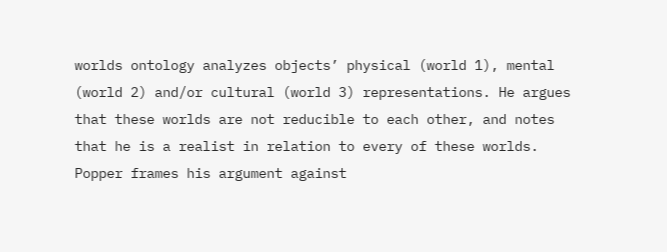worlds ontology analyzes objects’ physical (world 1), mental (world 2) and/or cultural (world 3) representations. He argues that these worlds are not reducible to each other, and notes that he is a realist in relation to every of these worlds. Popper frames his argument against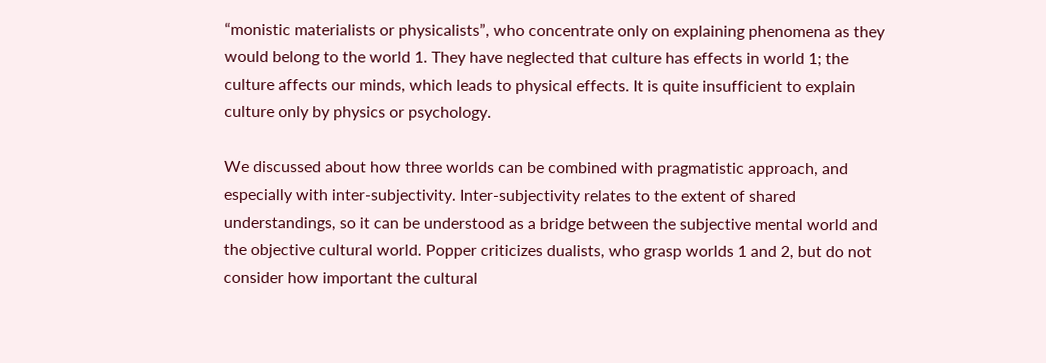“monistic materialists or physicalists”, who concentrate only on explaining phenomena as they would belong to the world 1. They have neglected that culture has effects in world 1; the culture affects our minds, which leads to physical effects. It is quite insufficient to explain culture only by physics or psychology.

We discussed about how three worlds can be combined with pragmatistic approach, and especially with inter-subjectivity. Inter-subjectivity relates to the extent of shared understandings, so it can be understood as a bridge between the subjective mental world and the objective cultural world. Popper criticizes dualists, who grasp worlds 1 and 2, but do not consider how important the cultural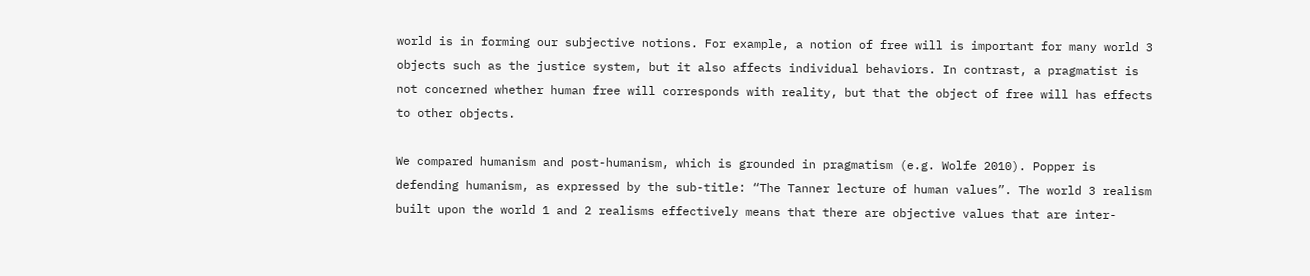world is in forming our subjective notions. For example, a notion of free will is important for many world 3 objects such as the justice system, but it also affects individual behaviors. In contrast, a pragmatist is not concerned whether human free will corresponds with reality, but that the object of free will has effects to other objects.

We compared humanism and post-humanism, which is grounded in pragmatism (e.g. Wolfe 2010). Popper is defending humanism, as expressed by the sub-title: “The Tanner lecture of human values”. The world 3 realism built upon the world 1 and 2 realisms effectively means that there are objective values that are inter-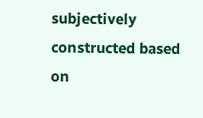subjectively constructed based on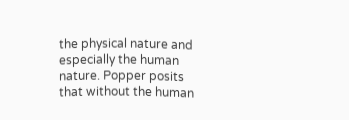the physical nature and especially the human nature. Popper posits that without the human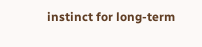instinct for long-term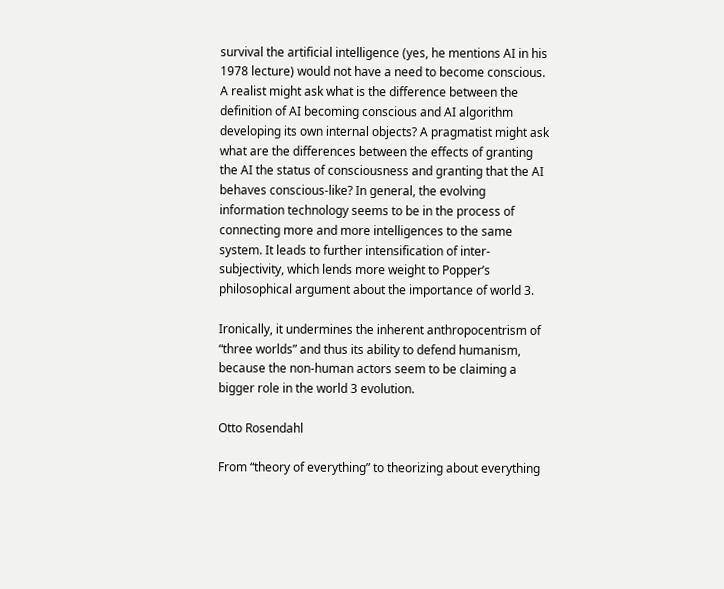survival the artificial intelligence (yes, he mentions AI in his 1978 lecture) would not have a need to become conscious. A realist might ask what is the difference between the definition of AI becoming conscious and AI algorithm developing its own internal objects? A pragmatist might ask what are the differences between the effects of granting the AI the status of consciousness and granting that the AI behaves conscious-like? In general, the evolving information technology seems to be in the process of connecting more and more intelligences to the same system. It leads to further intensification of inter-subjectivity, which lends more weight to Popper’s philosophical argument about the importance of world 3.

Ironically, it undermines the inherent anthropocentrism of “three worlds” and thus its ability to defend humanism, because the non-human actors seem to be claiming a bigger role in the world 3 evolution.

Otto Rosendahl

From “theory of everything” to theorizing about everything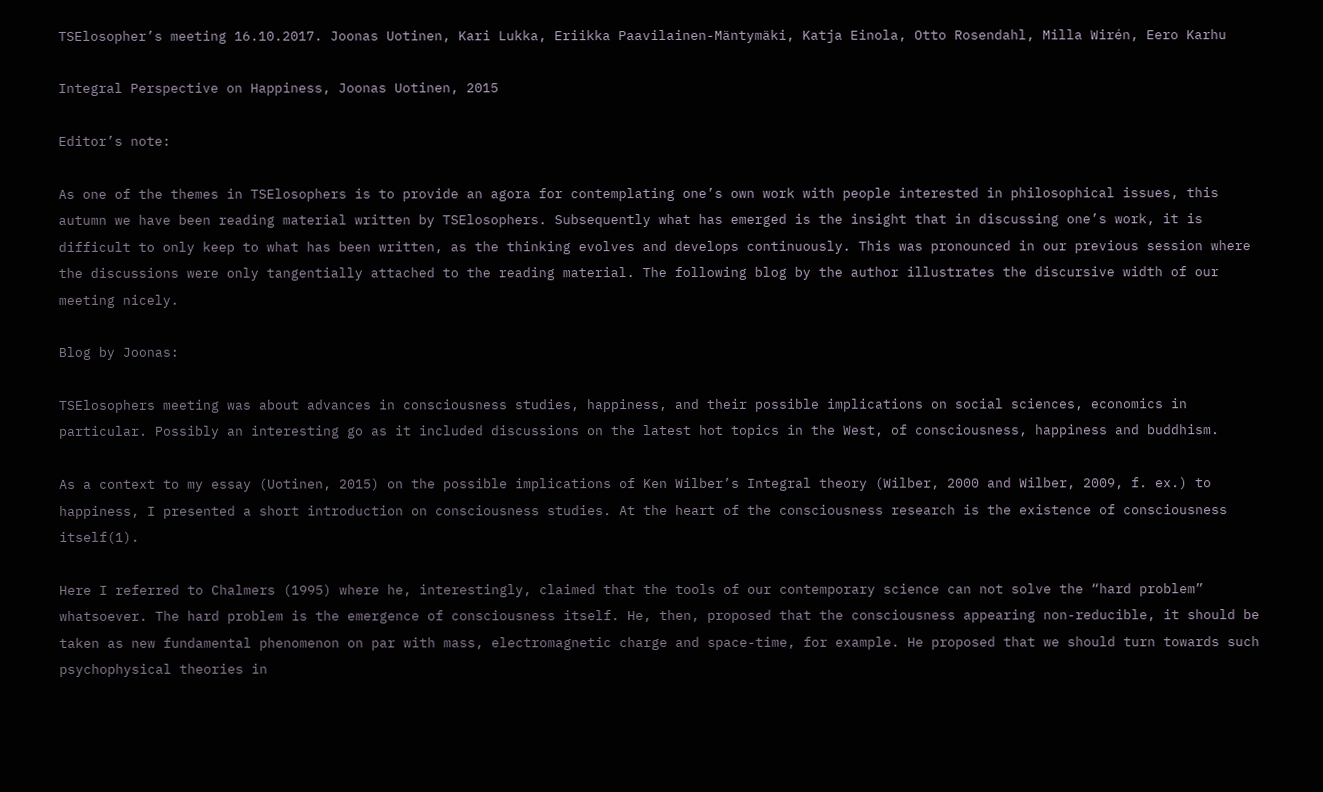TSElosopher’s meeting 16.10.2017. Joonas Uotinen, Kari Lukka, Eriikka Paavilainen-Mäntymäki, Katja Einola, Otto Rosendahl, Milla Wirén, Eero Karhu

Integral Perspective on Happiness, Joonas Uotinen, 2015

Editor’s note:

As one of the themes in TSElosophers is to provide an agora for contemplating one’s own work with people interested in philosophical issues, this autumn we have been reading material written by TSElosophers. Subsequently what has emerged is the insight that in discussing one’s work, it is difficult to only keep to what has been written, as the thinking evolves and develops continuously. This was pronounced in our previous session where the discussions were only tangentially attached to the reading material. The following blog by the author illustrates the discursive width of our meeting nicely.

Blog by Joonas:

TSElosophers meeting was about advances in consciousness studies, happiness, and their possible implications on social sciences, economics in particular. Possibly an interesting go as it included discussions on the latest hot topics in the West, of consciousness, happiness and buddhism.

As a context to my essay (Uotinen, 2015) on the possible implications of Ken Wilber’s Integral theory (Wilber, 2000 and Wilber, 2009, f. ex.) to happiness, I presented a short introduction on consciousness studies. At the heart of the consciousness research is the existence of consciousness itself(1).

Here I referred to Chalmers (1995) where he, interestingly, claimed that the tools of our contemporary science can not solve the “hard problem” whatsoever. The hard problem is the emergence of consciousness itself. He, then, proposed that the consciousness appearing non-reducible, it should be taken as new fundamental phenomenon on par with mass, electromagnetic charge and space-time, for example. He proposed that we should turn towards such psychophysical theories in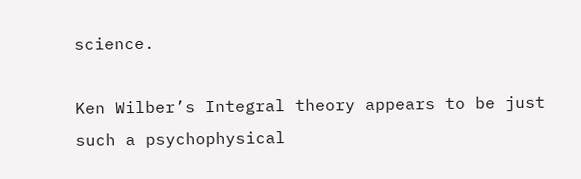science.

Ken Wilber’s Integral theory appears to be just such a psychophysical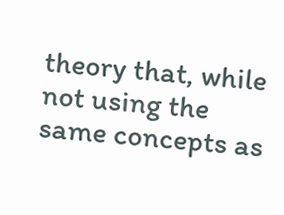theory that, while not using the same concepts as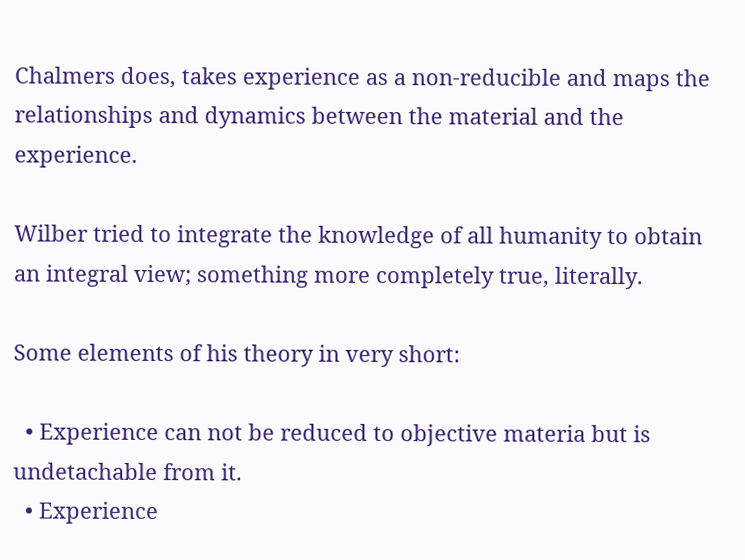Chalmers does, takes experience as a non-reducible and maps the relationships and dynamics between the material and the experience.

Wilber tried to integrate the knowledge of all humanity to obtain an integral view; something more completely true, literally.

Some elements of his theory in very short:

  • Experience can not be reduced to objective materia but is undetachable from it.
  • Experience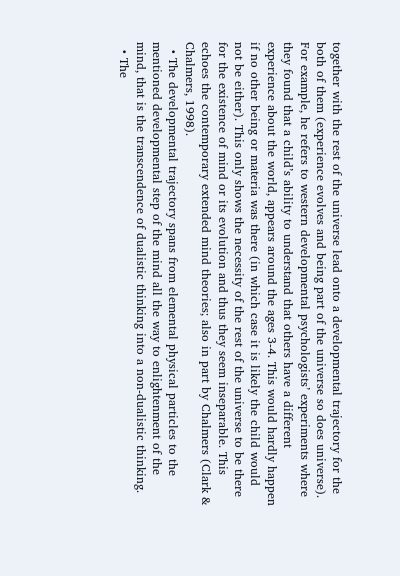together with the rest of the universe lead onto a developmental trajectory for the both of them (experience evolves and being part of the universe so does universe). For example, he refers to western developmental psychologists’ experiments where they found that a child’s ability to understand that others have a different experience about the world, appears around the ages 3-4. This would hardly happen if no other being or materia was there (in which case it is likely the child would not be either). This only shows the necessity of the rest of the universe to be there for the existence of mind or its evolution and thus they seem inseparable. This echoes the contemporary extended mind theories; also in part by Chalmers (Clark & Chalmers, 1998).
  • The developmental trajectory spans from elemental physical particles to the mentioned developmental step of the mind all the way to enlightenment of the mind, that is the transcendence of dualistic thinking into a non-dualistic thinking.
  • The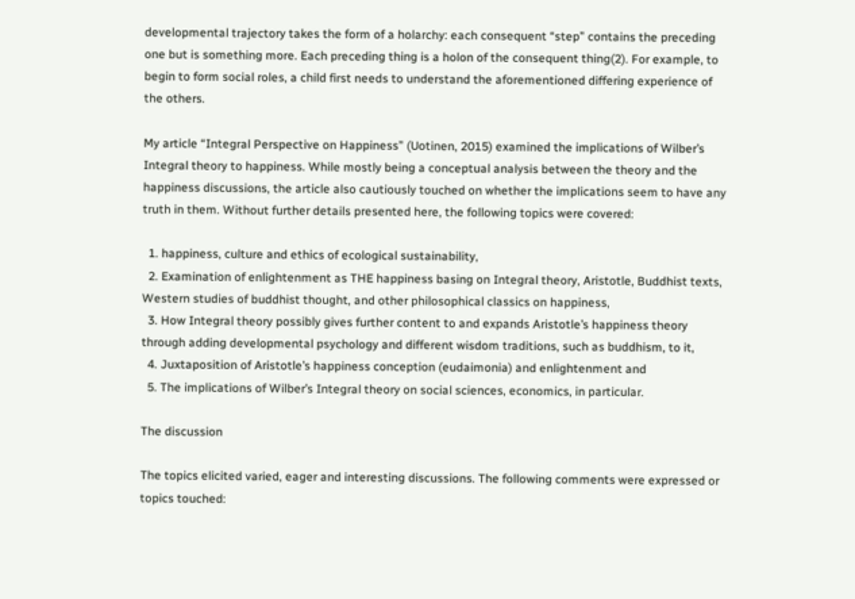developmental trajectory takes the form of a holarchy: each consequent “step” contains the preceding one but is something more. Each preceding thing is a holon of the consequent thing(2). For example, to begin to form social roles, a child first needs to understand the aforementioned differing experience of the others.

My article “Integral Perspective on Happiness” (Uotinen, 2015) examined the implications of Wilber’s Integral theory to happiness. While mostly being a conceptual analysis between the theory and the happiness discussions, the article also cautiously touched on whether the implications seem to have any truth in them. Without further details presented here, the following topics were covered:

  1. happiness, culture and ethics of ecological sustainability,
  2. Examination of enlightenment as THE happiness basing on Integral theory, Aristotle, Buddhist texts, Western studies of buddhist thought, and other philosophical classics on happiness,
  3. How Integral theory possibly gives further content to and expands Aristotle’s happiness theory through adding developmental psychology and different wisdom traditions, such as buddhism, to it,
  4. Juxtaposition of Aristotle’s happiness conception (eudaimonia) and enlightenment and
  5. The implications of Wilber’s Integral theory on social sciences, economics, in particular.

The discussion

The topics elicited varied, eager and interesting discussions. The following comments were expressed or topics touched: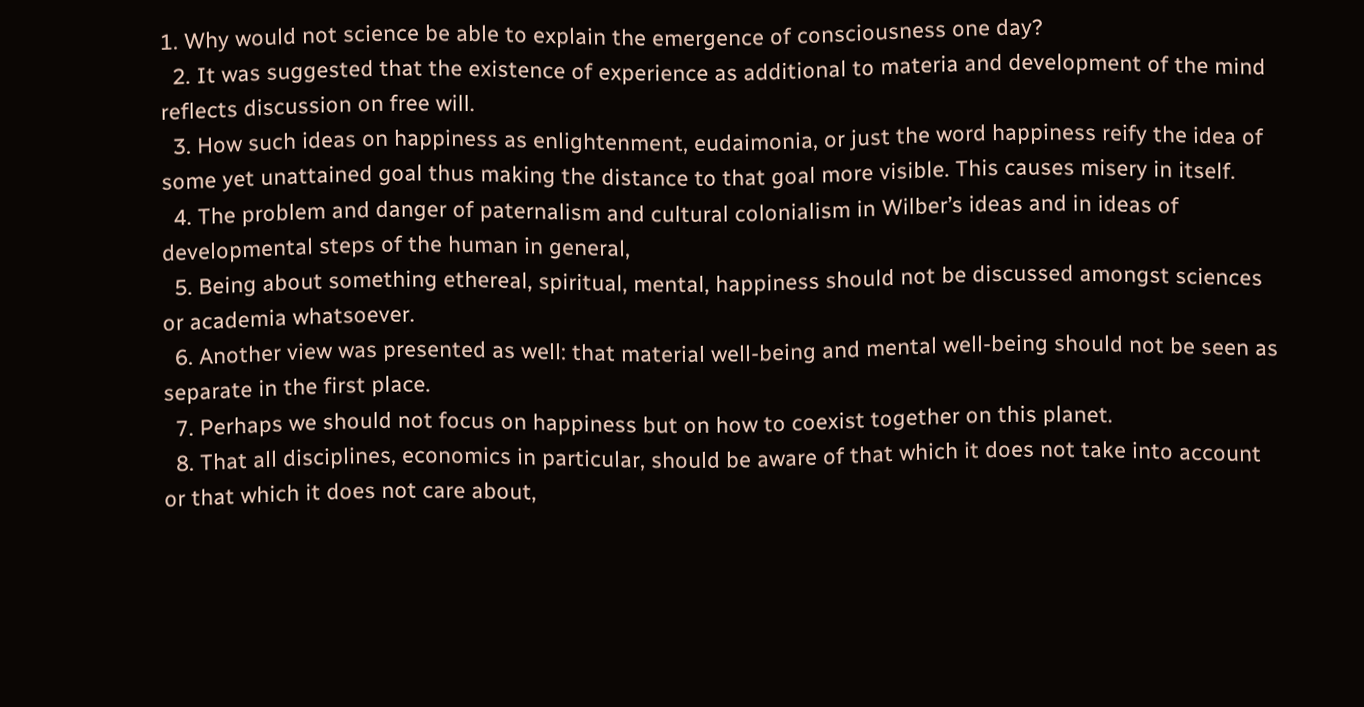1. Why would not science be able to explain the emergence of consciousness one day?
  2. It was suggested that the existence of experience as additional to materia and development of the mind reflects discussion on free will.
  3. How such ideas on happiness as enlightenment, eudaimonia, or just the word happiness reify the idea of some yet unattained goal thus making the distance to that goal more visible. This causes misery in itself.
  4. The problem and danger of paternalism and cultural colonialism in Wilber’s ideas and in ideas of developmental steps of the human in general,
  5. Being about something ethereal, spiritual, mental, happiness should not be discussed amongst sciences or academia whatsoever.
  6. Another view was presented as well: that material well-being and mental well-being should not be seen as separate in the first place.
  7. Perhaps we should not focus on happiness but on how to coexist together on this planet.
  8. That all disciplines, economics in particular, should be aware of that which it does not take into account or that which it does not care about,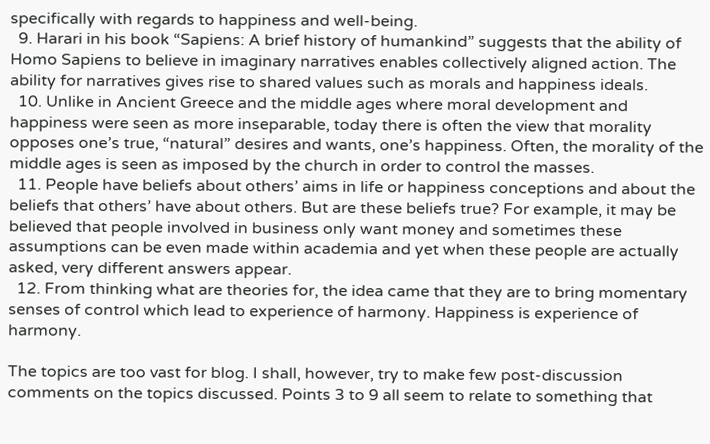specifically with regards to happiness and well-being.
  9. Harari in his book “Sapiens: A brief history of humankind” suggests that the ability of Homo Sapiens to believe in imaginary narratives enables collectively aligned action. The ability for narratives gives rise to shared values such as morals and happiness ideals.
  10. Unlike in Ancient Greece and the middle ages where moral development and happiness were seen as more inseparable, today there is often the view that morality opposes one’s true, “natural” desires and wants, one’s happiness. Often, the morality of the middle ages is seen as imposed by the church in order to control the masses.
  11. People have beliefs about others’ aims in life or happiness conceptions and about the beliefs that others’ have about others. But are these beliefs true? For example, it may be believed that people involved in business only want money and sometimes these assumptions can be even made within academia and yet when these people are actually asked, very different answers appear.
  12. From thinking what are theories for, the idea came that they are to bring momentary senses of control which lead to experience of harmony. Happiness is experience of harmony.

The topics are too vast for blog. I shall, however, try to make few post-discussion comments on the topics discussed. Points 3 to 9 all seem to relate to something that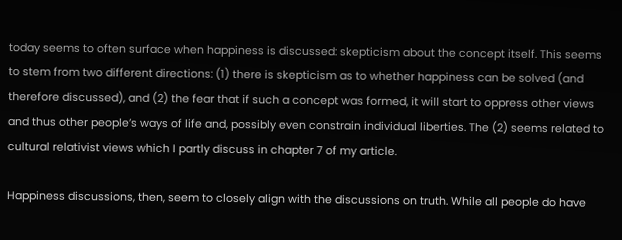today seems to often surface when happiness is discussed: skepticism about the concept itself. This seems to stem from two different directions: (1) there is skepticism as to whether happiness can be solved (and therefore discussed), and (2) the fear that if such a concept was formed, it will start to oppress other views and thus other people’s ways of life and, possibly even constrain individual liberties. The (2) seems related to cultural relativist views which I partly discuss in chapter 7 of my article.

Happiness discussions, then, seem to closely align with the discussions on truth. While all people do have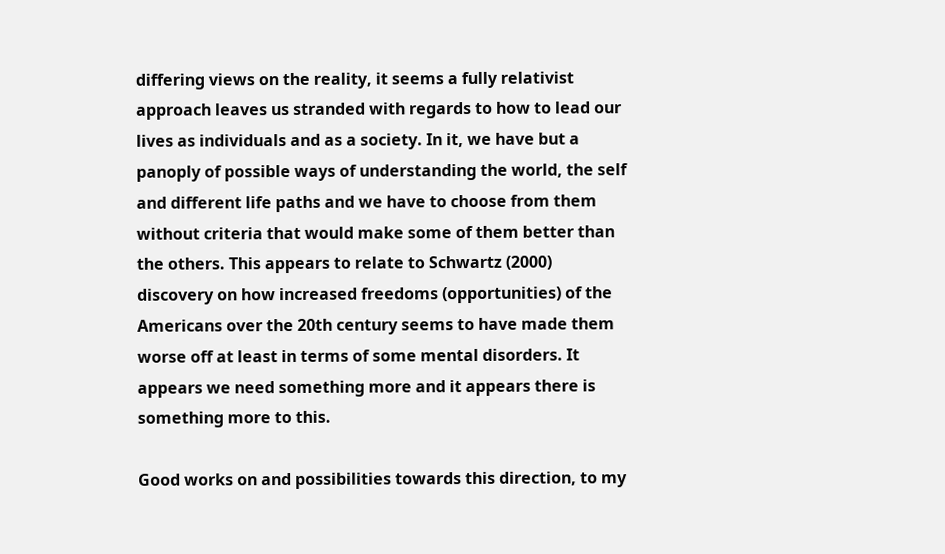differing views on the reality, it seems a fully relativist approach leaves us stranded with regards to how to lead our lives as individuals and as a society. In it, we have but a panoply of possible ways of understanding the world, the self and different life paths and we have to choose from them without criteria that would make some of them better than the others. This appears to relate to Schwartz (2000) discovery on how increased freedoms (opportunities) of the Americans over the 20th century seems to have made them worse off at least in terms of some mental disorders. It appears we need something more and it appears there is something more to this.

Good works on and possibilities towards this direction, to my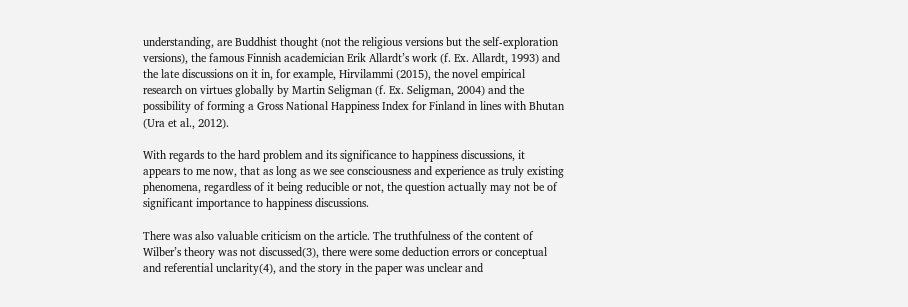understanding, are Buddhist thought (not the religious versions but the self-exploration versions), the famous Finnish academician Erik Allardt’s work (f. Ex. Allardt, 1993) and the late discussions on it in, for example, Hirvilammi (2015), the novel empirical research on virtues globally by Martin Seligman (f. Ex. Seligman, 2004) and the possibility of forming a Gross National Happiness Index for Finland in lines with Bhutan (Ura et al., 2012).

With regards to the hard problem and its significance to happiness discussions, it appears to me now, that as long as we see consciousness and experience as truly existing phenomena, regardless of it being reducible or not, the question actually may not be of significant importance to happiness discussions.

There was also valuable criticism on the article. The truthfulness of the content of Wilber’s theory was not discussed(3), there were some deduction errors or conceptual and referential unclarity(4), and the story in the paper was unclear and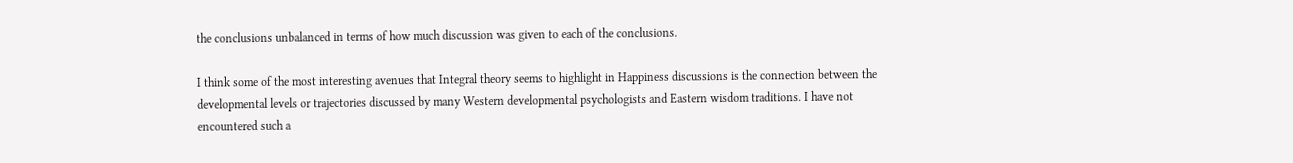the conclusions unbalanced in terms of how much discussion was given to each of the conclusions.

I think some of the most interesting avenues that Integral theory seems to highlight in Happiness discussions is the connection between the developmental levels or trajectories discussed by many Western developmental psychologists and Eastern wisdom traditions. I have not encountered such a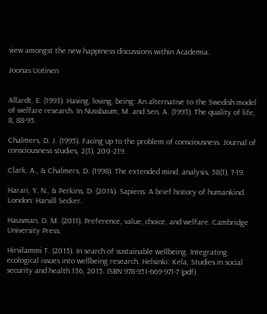view amongst the new happiness discussions within Academia.

Joonas Uotinen


Allardt, E. (1993). Having, loving, being: An alternative to the Swedish model of welfare research. In Nussbaum, M. and Sen, A. (1993). The quality of life, 8, 88-95.

Chalmers, D. J. (1995). Facing up to the problem of consciousness. Journal of consciousness studies, 2(3), 200-219.

Clark, A., & Chalmers, D. (1998). The extended mind. analysis, 58(1), 7-19.

Harari, Y. N., & Perkins, D. (2014). Sapiens: A brief history of humankind. London: Harvill Secker.

Hausman, D. M. (2011). Preference, value, choice, and welfare. Cambridge University Press.

Hirvilammi T. (2015). In search of sustainable wellbeing. Integrating ecological issues into wellbeing research. Helsinki: Kela, Studies in social security and health 136, 2015. ISBN 978-951-669-971-7 (pdf)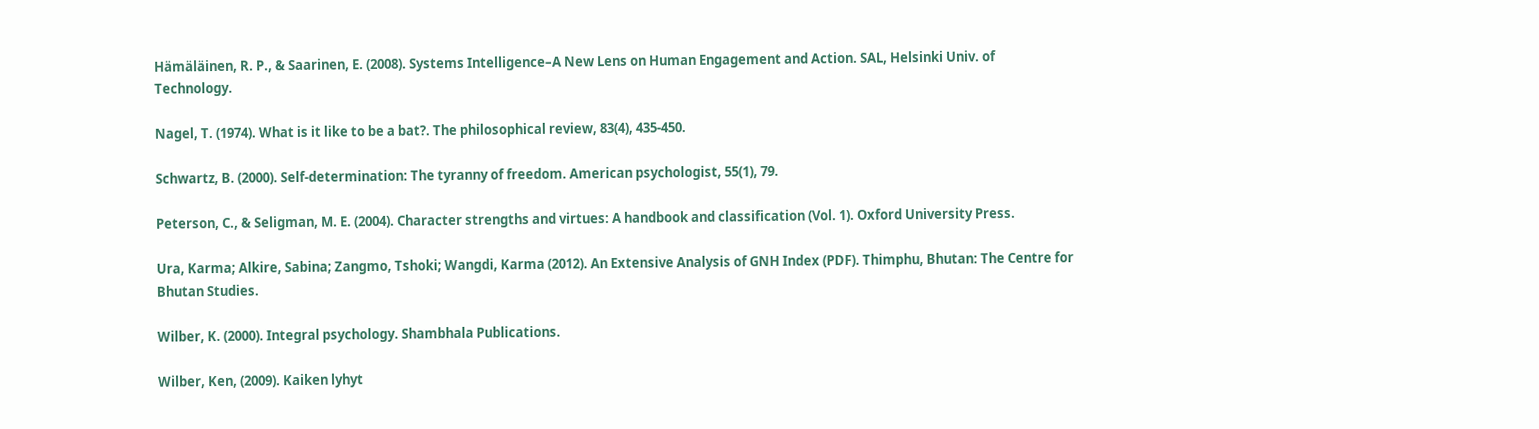Hämäläinen, R. P., & Saarinen, E. (2008). Systems Intelligence–A New Lens on Human Engagement and Action. SAL, Helsinki Univ. of Technology.

Nagel, T. (1974). What is it like to be a bat?. The philosophical review, 83(4), 435-450.

Schwartz, B. (2000). Self-determination: The tyranny of freedom. American psychologist, 55(1), 79.

Peterson, C., & Seligman, M. E. (2004). Character strengths and virtues: A handbook and classification (Vol. 1). Oxford University Press.

Ura, Karma; Alkire, Sabina; Zangmo, Tshoki; Wangdi, Karma (2012). An Extensive Analysis of GNH Index (PDF). Thimphu, Bhutan: The Centre for Bhutan Studies.

Wilber, K. (2000). Integral psychology. Shambhala Publications.

Wilber, Ken, (2009). Kaiken lyhyt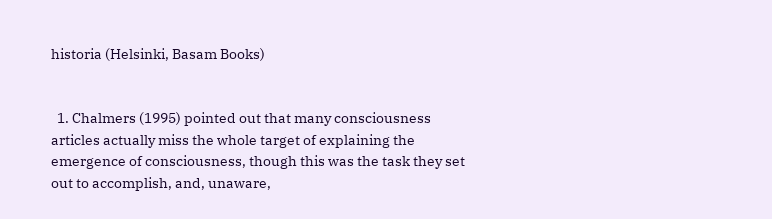historia (Helsinki, Basam Books)


  1. Chalmers (1995) pointed out that many consciousness articles actually miss the whole target of explaining the emergence of consciousness, though this was the task they set out to accomplish, and, unaware,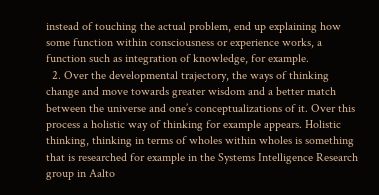instead of touching the actual problem, end up explaining how some function within consciousness or experience works, a function such as integration of knowledge, for example.
  2. Over the developmental trajectory, the ways of thinking change and move towards greater wisdom and a better match between the universe and one’s conceptualizations of it. Over this process a holistic way of thinking for example appears. Holistic thinking, thinking in terms of wholes within wholes is something that is researched for example in the Systems Intelligence Research group in Aalto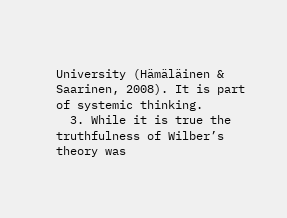University (Hämäläinen & Saarinen, 2008). It is part of systemic thinking.
  3. While it is true the truthfulness of Wilber’s theory was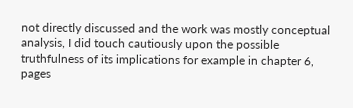not directly discussed and the work was mostly conceptual analysis, I did touch cautiously upon the possible truthfulness of its implications for example in chapter 6, pages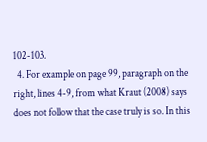102-103.
  4. For example on page 99, paragraph on the right, lines 4-9, from what Kraut (2008) says does not follow that the case truly is so. In this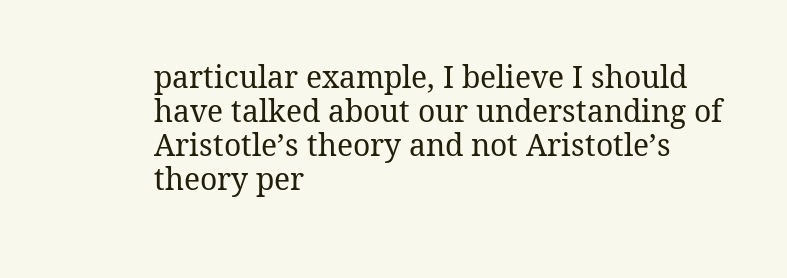particular example, I believe I should have talked about our understanding of Aristotle’s theory and not Aristotle’s theory per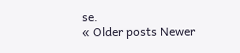se.
« Older posts Newer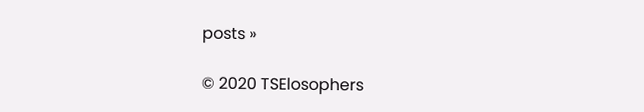posts »

© 2020 TSElosophers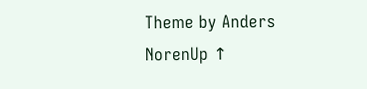Theme by Anders NorenUp ↑